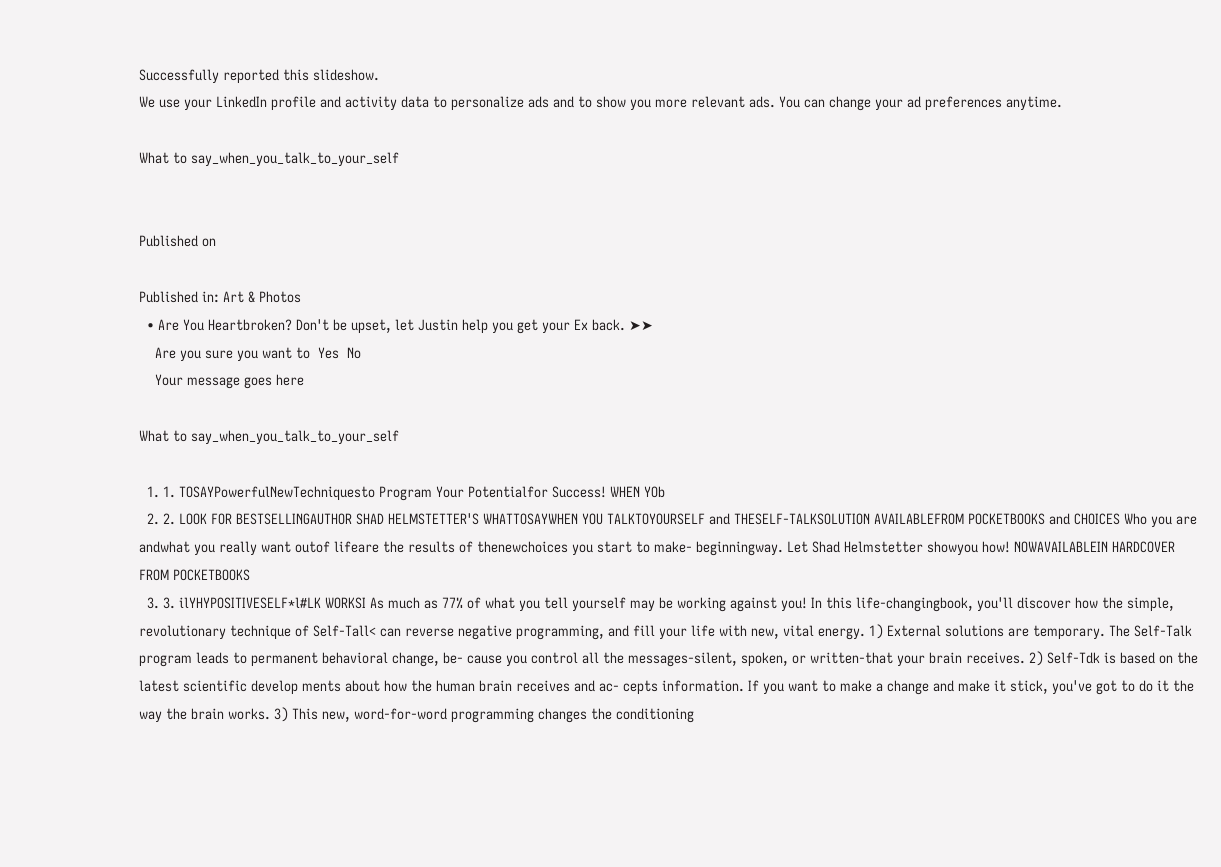Successfully reported this slideshow.
We use your LinkedIn profile and activity data to personalize ads and to show you more relevant ads. You can change your ad preferences anytime.

What to say_when_you_talk_to_your_self


Published on

Published in: Art & Photos
  • Are You Heartbroken? Don't be upset, let Justin help you get your Ex back. ➤➤
    Are you sure you want to  Yes  No
    Your message goes here

What to say_when_you_talk_to_your_self

  1. 1. TOSAYPowerfulNewTechniquesto Program Your Potentialfor Success! WHEN YOb
  2. 2. LOOK FOR BESTSELLINGAUTHOR SHAD HELMSTETTER'S WHATTOSAYWHEN YOU TALKTOYOURSELF and THESELF-TALKSOLUTION AVAILABLEFROM POCKETBOOKS and CHOICES Who you are andwhat you really want outof lifeare the results of thenewchoices you start to make- beginningway. Let Shad Helmstetter showyou how! NOWAVAILABLEIN HARDCOVER FROM POCKETBOOKS
  3. 3. ilYHYPOSITIVESELF*l#LK WORKSI As much as 77% of what you tell yourself may be working against you! In this life-changingbook, you'll discover how the simple, revolutionary technique of Self-Tall< can reverse negative programming, and fill your life with new, vital energy. 1) External solutions are temporary. The Self-Talk program leads to permanent behavioral change, be- cause you control all the messages-silent, spoken, or written-that your brain receives. 2) Self-Tdk is based on the latest scientific develop ments about how the human brain receives and ac- cepts information. If you want to make a change and make it stick, you've got to do it the way the brain works. 3) This new, word-for-word programming changes the conditioning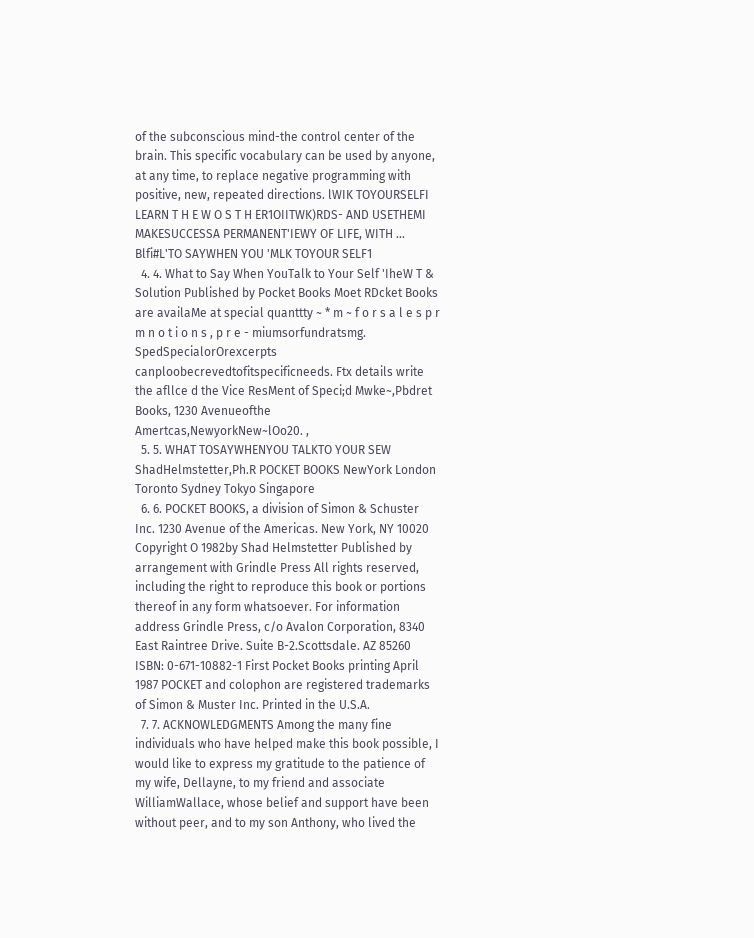of the subconscious mind-the control center of the brain. This specific vocabulary can be used by anyone, at any time, to replace negative programming with positive, new, repeated directions. lWIK TOYOURSELFI LEARN T H E W O S T H ER1OIITWK)RDS- AND USETHEMI MAKESUCCESSA PERMANENT'IEWY OF LIFE, WITH ... Blfi#L'TO SAYWHEN YOU 'MLK TOYOUR SELF1
  4. 4. What to Say When YouTalk to Your Self 'IheW T & Solution Published by Pocket Books Moet RDcket Books are availaMe at special quanttty ~ * m ~ f o r s a l e s p r m n o t i o n s , p r e - miumsorfundratsmg. SpedSpecialorOrexcerpts canploobecrevedtofitspecificneeds. Ftx details write the afllce d the Vice ResMent of Speci;d Mwke~,Pbdret Books, 1230 Avenueofthe Amertcas,NewyorkNew~lOo20. ,
  5. 5. WHAT TOSAYWHENYOU TALKTO YOUR SEW ShadHelmstetter,Ph.R POCKET BOOKS NewYork London Toronto Sydney Tokyo Singapore
  6. 6. POCKET BOOKS, a division of Simon & Schuster Inc. 1230 Avenue of the Americas. New York, NY 10020 Copyright O 1982by Shad Helmstetter Published by arrangement with Grindle Press All rights reserved, including the right to reproduce this book or portions thereof in any form whatsoever. For information address Grindle Press, c/o Avalon Corporation, 8340 East Raintree Drive. Suite B-2.Scottsdale. AZ 85260 ISBN: 0-671-10882-1 First Pocket Books printing April 1987 POCKET and colophon are registered trademarks of Simon & Muster Inc. Printed in the U.S.A.
  7. 7. ACKNOWLEDGMENTS Among the many fine individuals who have helped make this book possible, I would like to express my gratitude to the patience of my wife, Dellayne, to my friend and associate WilliamWallace, whose belief and support have been without peer, and to my son Anthony, who lived the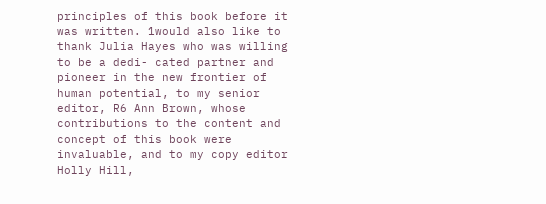principles of this book before it was written. 1would also like to thank Julia Hayes who was willing to be a dedi- cated partner and pioneer in the new frontier of human potential, to my senior editor, R6 Ann Brown, whose contributions to the content and concept of this book were invaluable, and to my copy editor Holly Hill,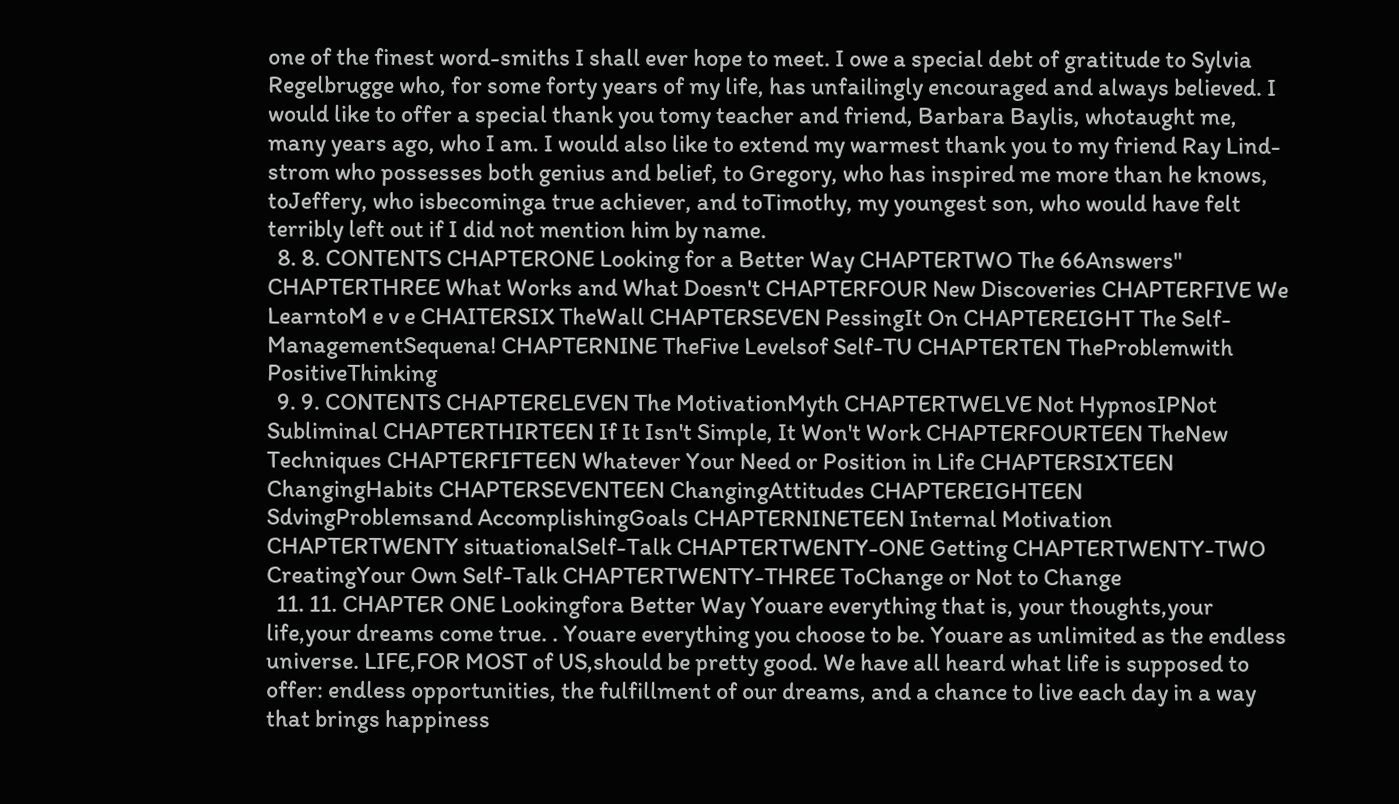one of the finest word-smiths I shall ever hope to meet. I owe a special debt of gratitude to Sylvia Regelbrugge who, for some forty years of my life, has unfailingly encouraged and always believed. I would like to offer a special thank you tomy teacher and friend, Barbara Baylis, whotaught me, many years ago, who I am. I would also like to extend my warmest thank you to my friend Ray Lind- strom who possesses both genius and belief, to Gregory, who has inspired me more than he knows, toJeffery, who isbecominga true achiever, and toTimothy, my youngest son, who would have felt terribly left out if I did not mention him by name.
  8. 8. CONTENTS CHAPTERONE Looking for a Better Way CHAPTERTWO The 66Answers" CHAPTERTHREE What Works and What Doesn't CHAPTERFOUR New Discoveries CHAPTERFIVE We LearntoM e v e CHAITERSIX TheWall CHAPTERSEVEN PessingIt On CHAPTEREIGHT The Self-ManagementSequena! CHAPTERNINE TheFive Levelsof Self-TU CHAPTERTEN TheProblemwith PositiveThinking
  9. 9. CONTENTS CHAPTERELEVEN The MotivationMyth CHAPTERTWELVE Not HypnosIPNot Subliminal CHAPTERTHIRTEEN If It Isn't Simple, It Won't Work CHAPTERFOURTEEN TheNew Techniques CHAPTERFIFTEEN Whatever Your Need or Position in Life CHAPTERSIXTEEN ChangingHabits CHAPTERSEVENTEEN ChangingAttitudes CHAPTEREIGHTEEN SdvingProblemsand AccomplishingGoals CHAPTERNINETEEN Internal Motivation CHAPTERTWENTY situationalSelf-Talk CHAPTERTWENTY-ONE Getting CHAPTERTWENTY-TWO CreatingYour Own Self-Talk CHAPTERTWENTY-THREE ToChange or Not to Change
  11. 11. CHAPTER ONE Lookingfora Better Way Youare everything that is, your thoughts,your life,your dreams come true. . Youare everything you choose to be. Youare as unlimited as the endless universe. LIFE,FOR MOST of US,should be pretty good. We have all heard what life is supposed to offer: endless opportunities, the fulfillment of our dreams, and a chance to live each day in a way that brings happiness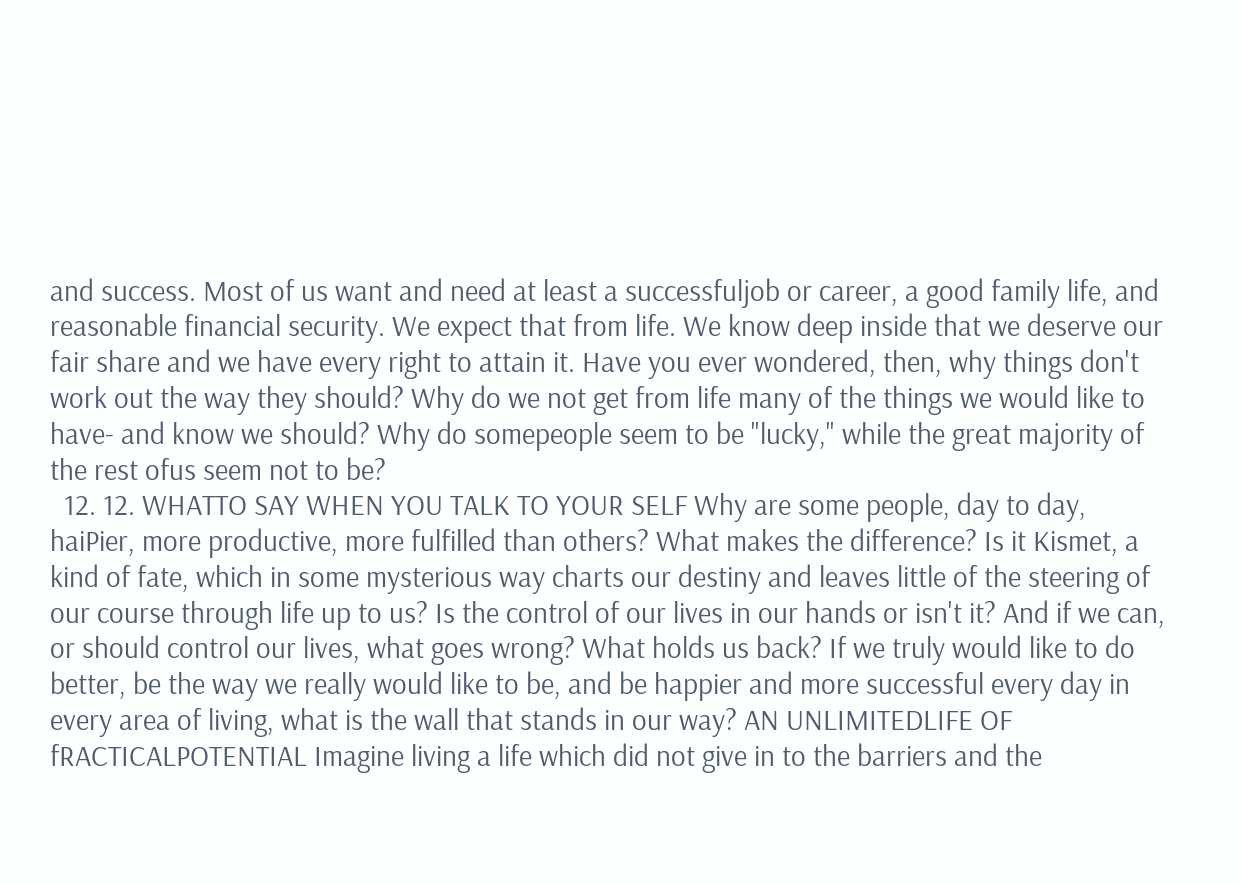and success. Most of us want and need at least a successfuljob or career, a good family life, and reasonable financial security. We expect that from life. We know deep inside that we deserve our fair share and we have every right to attain it. Have you ever wondered, then, why things don't work out the way they should? Why do we not get from life many of the things we would like to have- and know we should? Why do somepeople seem to be "lucky," while the great majority of the rest ofus seem not to be?
  12. 12. WHATTO SAY WHEN YOU TALK TO YOUR SELF Why are some people, day to day, haiPier, more productive, more fulfilled than others? What makes the difference? Is it Kismet, a kind of fate, which in some mysterious way charts our destiny and leaves little of the steering of our course through life up to us? Is the control of our lives in our hands or isn't it? And if we can, or should control our lives, what goes wrong? What holds us back? If we truly would like to do better, be the way we really would like to be, and be happier and more successful every day in every area of living, what is the wall that stands in our way? AN UNLIMITEDLIFE OF fRACTICALPOTENTIAL Imagine living a life which did not give in to the barriers and the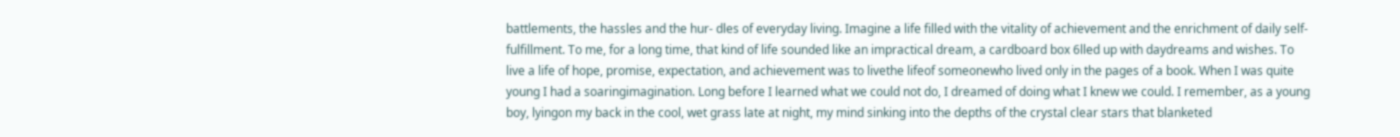battlements, the hassles and the hur- dles of everyday living. Imagine a life filled with the vitality of achievement and the enrichment of daily self-fulfillment. To me, for a long time, that kind of life sounded like an impractical dream, a cardboard box 6lled up with daydreams and wishes. To live a life of hope, promise, expectation, and achievement was to livethe lifeof someonewho lived only in the pages of a book. When I was quite young I had a soaringimagination. Long before I learned what we could not do, I dreamed of doing what I knew we could. I remember, as a young boy, lyingon my back in the cool, wet grass late at night, my mind sinking into the depths of the crystal clear stars that blanketed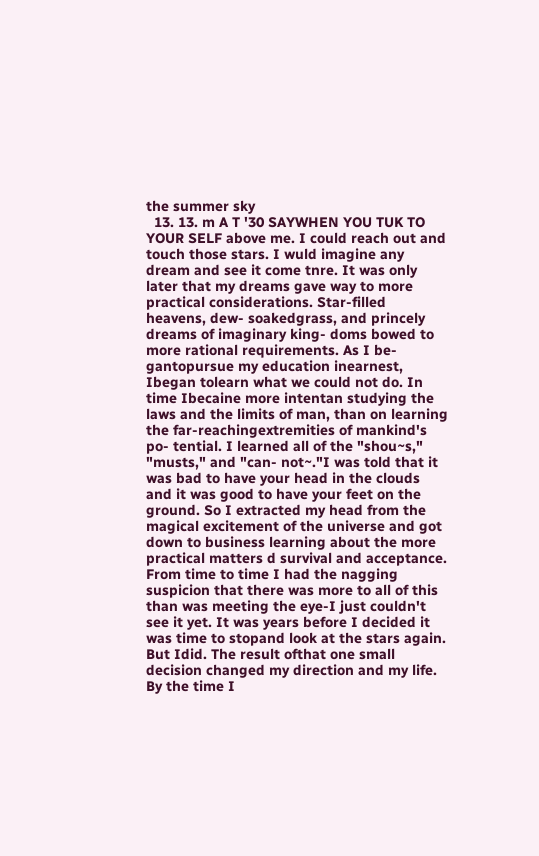the summer sky
  13. 13. m A T '30 SAYWHEN YOU TUK TO YOUR SELF above me. I could reach out and touch those stars. I wuld imagine any dream and see it come tnre. It was only later that my dreams gave way to more practical considerations. Star-filled heavens, dew- soakedgrass, and princely dreams of imaginary king- doms bowed to more rational requirements. As I be- gantopursue my education inearnest, Ibegan tolearn what we could not do. In time Ibecaine more intentan studying the laws and the limits of man, than on learning the far-reachingextremities of mankind's po- tential. I learned all of the "shou~s," "musts," and "can- not~."I was told that it was bad to have your head in the clouds and it was good to have your feet on the ground. So I extracted my head from the magical excitement of the universe and got down to business learning about the more practical matters d survival and acceptance. From time to time I had the nagging suspicion that there was more to all of this than was meeting the eye-I just couldn't see it yet. It was years before I decided it was time to stopand look at the stars again. But Idid. The result ofthat one small decision changed my direction and my life. By the time I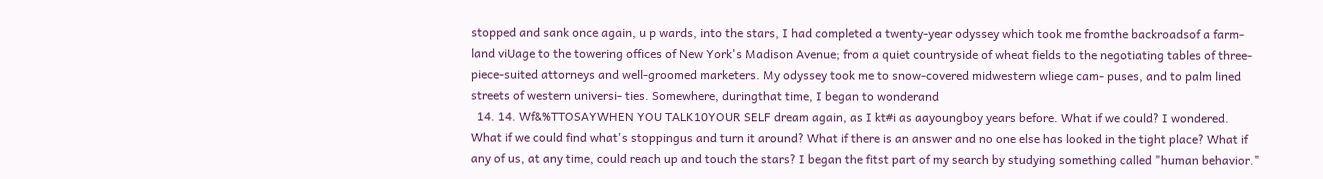stopped and sank once again, u p wards, into the stars, I had completed a twenty-year odyssey which took me fromthe backroadsof a farm- land viUage to the towering offices of New York's Madison Avenue; from a quiet countryside of wheat fields to the negotiating tables of three-piece-suited attorneys and well-groomed marketers. My odyssey took me to snow-covered midwestern wliege cam- puses, and to palm lined streets of western universi- ties. Somewhere, duringthat time, I began to wonderand
  14. 14. Wf&%TTOSAYWHEN YOU TALK10YOUR SELF dream again, as I kt#i as aayoungboy years before. What if we could? I wondered. What if we could find what's stoppingus and turn it around? What if there is an answer and no one else has looked in the tight place? What if any of us, at any time, could reach up and touch the stars? I began the fitst part of my search by studying something called "human behavior."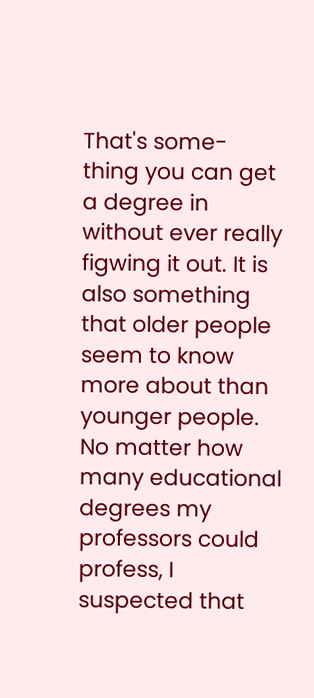That's some- thing you can get a degree in without ever really figwing it out. It is also something that older people seem to know more about than younger people. No matter how many educational degrees my professors could profess, I suspected that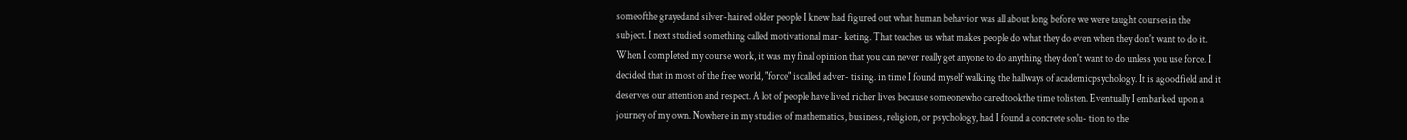someofthe grayedand silver-haired older people I knew had figured out what human behavior was all about long before we were taught coursesin the subject. I next studied something called motivational mar- keting. That teaches us what makes people do what they do even when they don't want to do it. When I compIeted my course work, it was my final opinion that you can never really get anyone to do anything they don't want to do unless you use force. I decided that in most of the free world, "force" iscalled adver- tising. in time I found myself walking the hallways of academicpsychology. It is agoodfield and it deserves our attention and respect. A lot of people have lived richer lives because someonewho caredtookthe time tolisten. Eventually I embarked upon a journey of my own. Nowhere in my studies of mathematics, business, religion, or psychology, had I found a concrete solu- tion to the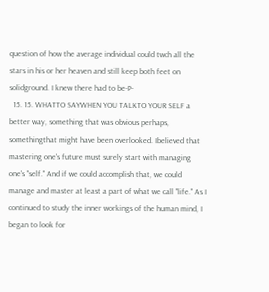question of how the average individual could twch all the stars in his or her heaven and still keep both feet on solidground. I knew there had to be-P-
  15. 15. WHATTO SAYWHEN YOU TALKTO YOUR SELF a better way, something that was obvious perhaps, somethingthat might have been overlooked. Ibelieved that mastering one's future must surely start with managing one's "self." And if we could accomplish that, we could manage and master at least a part of what we call "life." As I continued to study the inner workings of the human mind, I began to look for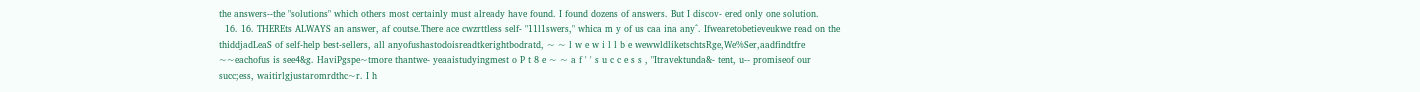the answers--the "solutions" which others most certainly must already have found. I found dozens of answers. But I discov- ered only one solution.
  16. 16. THEREts ALWAYS an answer, af coutse.There ace cwzrttless self- "11l1swers," whica m y of us caa ina any^. Ifwearetobetieveukwe read on the thiddjadLeaS of self-help best-sellers, all anyofushastodoisreadtkerightbodratd, ~ ~ l w e w i l l b e wewwldliketschtsRge,We%Ser,aadfindtfre ~~eachofus is see4&g. HaviPgspe~tmore thantwe- yeaaistudyingmest o P t 8 e ~ ~ a f ' ' s u c c e s s , "Itravektunda&- tent, u-- promiseof our succ;ess, waitirlgjustaromrdthc~r. I h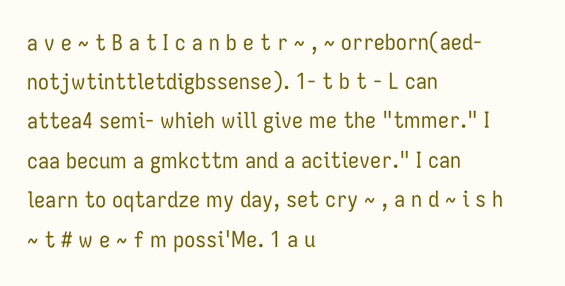a v e ~ t B a t I c a n b e t r ~ , ~ orreborn(aed-notjwtinttletdigbssense). 1- t b t - L can attea4 semi- whieh will give me the "tmmer." I caa becum a gmkcttm and a acitiever." I can learn to oqtardze my day, set cry ~ , a n d ~ i s h ~ t # w e ~ f m possi'Me. 1 a u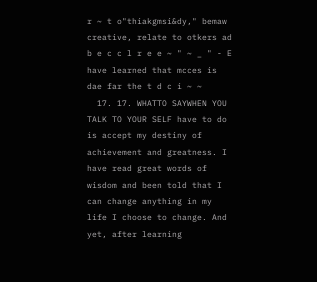r ~ t o"thiakgmsi&dy," bemaw creative, relate to otkers ad b e c c l r e e ~ " ~ _ " - E have learned that mcces is dae far the t d c i ~ ~
  17. 17. WHATTO SAYWHEN YOU TALK TO YOUR SELF have to do is accept my destiny of achievement and greatness. I have read great words of wisdom and been told that I can change anything in my life I choose to change. And yet, after learning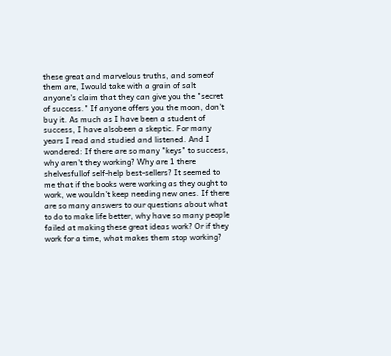these great and marvelous truths, and someof them are, Iwould take with a grain of salt anyone's claim that they can give you the "secret of success." If anyone offers you the moon, don't buy it. As much as I have been a student of success, I have alsobeen a skeptic. For many years I read and studied and listened. And I wondered: If there are so many "keys" to success, why aren't they working? Why are 1 there shelvesfullof self-help best-sellers? It seemed to me that if the books were working as they ought to work, we wouldn't keep needing new ones. If there are so many answers to our questions about what to do to make life better, why have so many people failed at making these great ideas work? Or if they work for a time, what makes them stop working?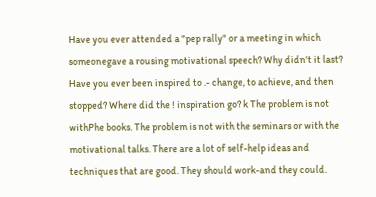Have you ever attended a "pep rally" or a meeting in which someonegave a rousing motivational speech? Why didn't it last? Have you ever been inspired to .- change, to achieve, and then stopped? Where did the ! inspiration go? k The problem is not withPhe books. The problem is not with the seminars or with the motivational talks. There are a lot of self-help ideas and techniques that are good. They should work-and they could.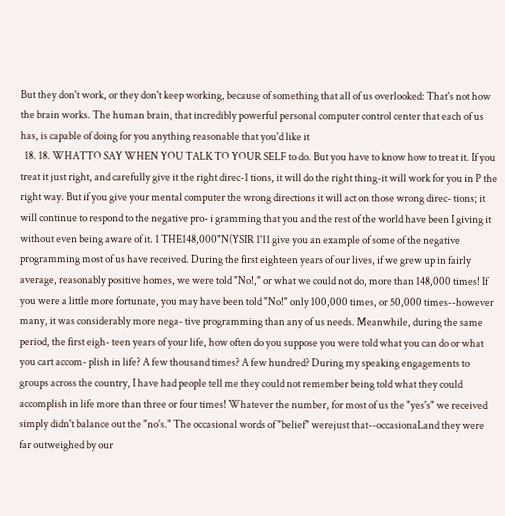But they don't work, or they don't keep working, because of something that all of us overlooked: That's not how the brain works. The human brain, that incredibly powerful personal computer control center that each of us has, is capable of doing for you anything reasonable that you'd like it
  18. 18. WHATTO SAY WHEN YOU TALK TO YOUR SELF to do. But you have to know how to treat it. If you treat it just right, and carefully give it the right direc-1 tions, it will do the right thing-it will work for you in P the right way. But if you give your mental computer the wrong directions it will act on those wrong direc- tions; it will continue to respond to the negative pro- i gramming that you and the rest of the world have been I giving it without even being aware of it. 1 THE148,000"N(YSIR 1'11 give you an example of some of the negative programming most of us have received. During the first eighteen years of our lives, if we grew up in fairly average, reasonably positive homes, we were told "No!," or what we could not do, more than 148,000 times! If you were a little more fortunate, you may have been told "No!" only 100,000 times, or 50,000 times--however many, it was considerably more nega- tive programming than any of us needs. Meanwhile, during the same period, the first eigh- teen years of your life, how often do you suppose you were told what you can do or what you cart accom- plish in life? A few thousand times? A few hundred? During my speaking engagements to groups across the country, I have had people tell me they could not remember being told what they could accomplish in life more than three or four times! Whatever the number, for most of us the "yes's" we received simply didn't balance out the "no's." The occasional words of "belief" werejust that--occasionaLand they were far outweighed by our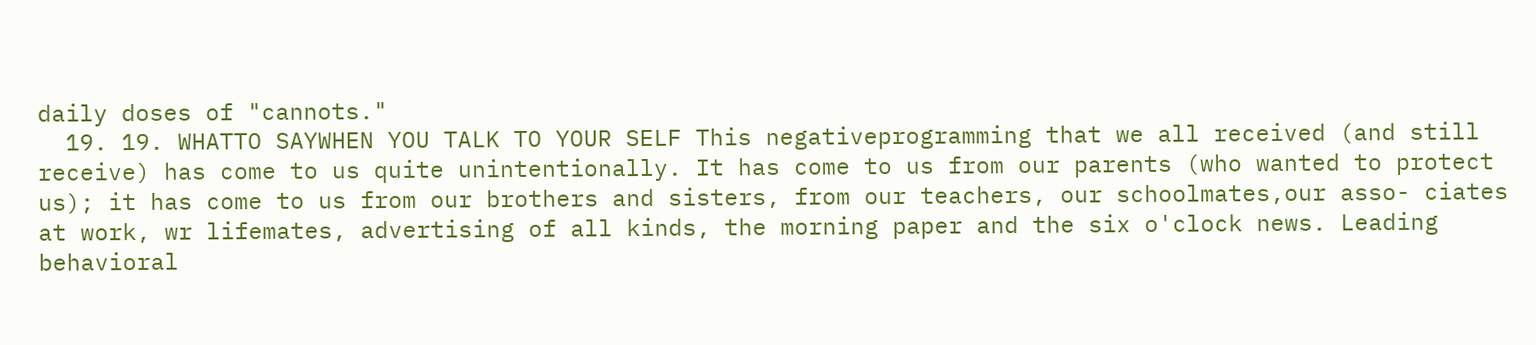daily doses of "cannots."
  19. 19. WHATTO SAYWHEN YOU TALK TO YOUR SELF This negativeprogramming that we all received (and still receive) has come to us quite unintentionally. It has come to us from our parents (who wanted to protect us); it has come to us from our brothers and sisters, from our teachers, our schoolmates,our asso- ciates at work, wr lifemates, advertising of all kinds, the morning paper and the six o'clock news. Leading behavioral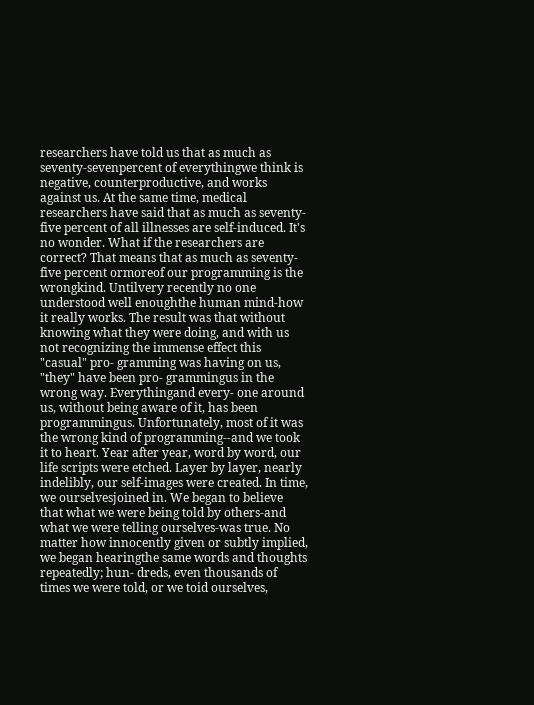researchers have told us that as much as seventy-sevenpercent of everythingwe think is negative, counterproductive, and works against us. At the same time, medical researchers have said that as much as seventy-five percent of all illnesses are self-induced. It's no wonder. What if the researchers are correct? That means that as much as seventy-five percent ormoreof our programming is the wrongkind. Untilvery recently no one understood well enoughthe human mind-how it really works. The result was that without knowing what they were doing, and with us not recognizing the immense effect this "casual" pro- gramming was having on us, "they" have been pro- grammingus in the wrong way. Everythingand every- one around us, without being aware of it, has been programmingus. Unfortunately, most of it was the wrong kind of programming--and we took it to heart. Year after year, word by word, our life scripts were etched. Layer by layer, nearly indelibly, our self-images were created. In time, we ourselvesjoined in. We began to believe that what we were being told by others-and what we were telling ourselves-was true. No matter how innocently given or subtly implied, we began hearingthe same words and thoughts repeatedly; hun- dreds, even thousands of times we were told, or we toid ourselves,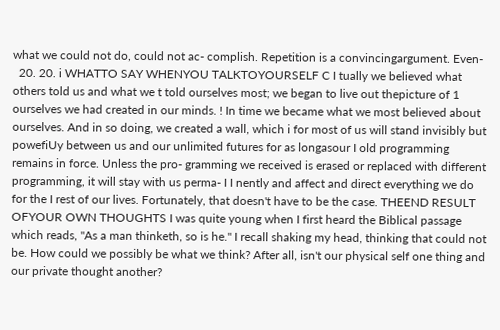what we could not do, could not ac- complish. Repetition is a convincingargument. Even-
  20. 20. i WHATTO SAY WHENYOU TALKTOYOURSELF C I tually we believed what others told us and what we t told ourselves most; we began to live out thepicture of 1 ourselves we had created in our minds. ! In time we became what we most believed about ourselves. And in so doing, we created a wall, which i for most of us will stand invisibly but powefiUy between us and our unlimited futures for as longasour I old programming remains in force. Unless the pro- gramming we received is erased or replaced with different programming, it will stay with us perma- I I nently and affect and direct everything we do for the I rest of our lives. Fortunately, that doesn't have to be the case. THEEND RESULT OFYOUR OWN THOUGHTS I was quite young when I first heard the Biblical passage which reads, "As a man thinketh, so is he." I recall shaking my head, thinking that could not be. How could we possibly be what we think? After all, isn't our physical self one thing and our private thought another?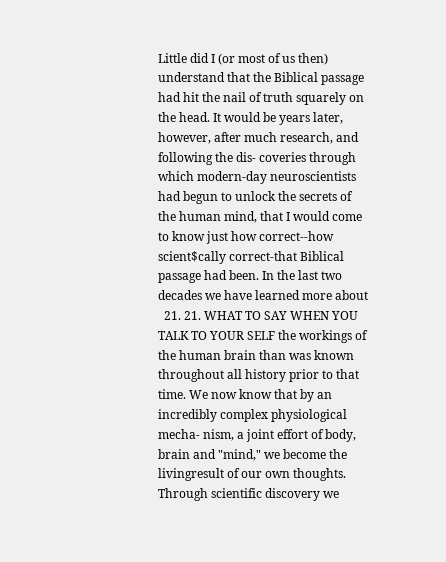Little did I (or most of us then) understand that the Biblical passage had hit the nail of truth squarely on the head. It would be years later, however, after much research, and following the dis- coveries through which modern-day neuroscientists had begun to unlock the secrets of the human mind, that I would come to know just how correct--how scient$cally correct-that Biblical passage had been. In the last two decades we have learned more about
  21. 21. WHAT TO SAY WHEN YOU TALK TO YOUR SELF the workings of the human brain than was known throughout all history prior to that time. We now know that by an incredibly complex physiological mecha- nism, a joint effort of body, brain and "mind," we become the livingresult of our own thoughts. Through scientific discovery we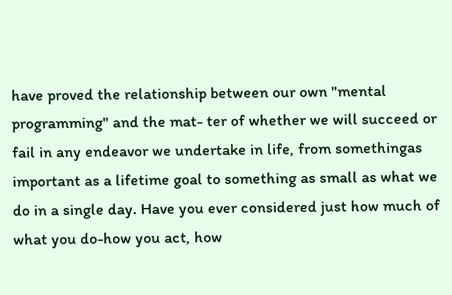have proved the relationship between our own "mental programming" and the mat- ter of whether we will succeed or fail in any endeavor we undertake in life, from somethingas important as a lifetime goal to something as small as what we do in a single day. Have you ever considered just how much of what you do-how you act, how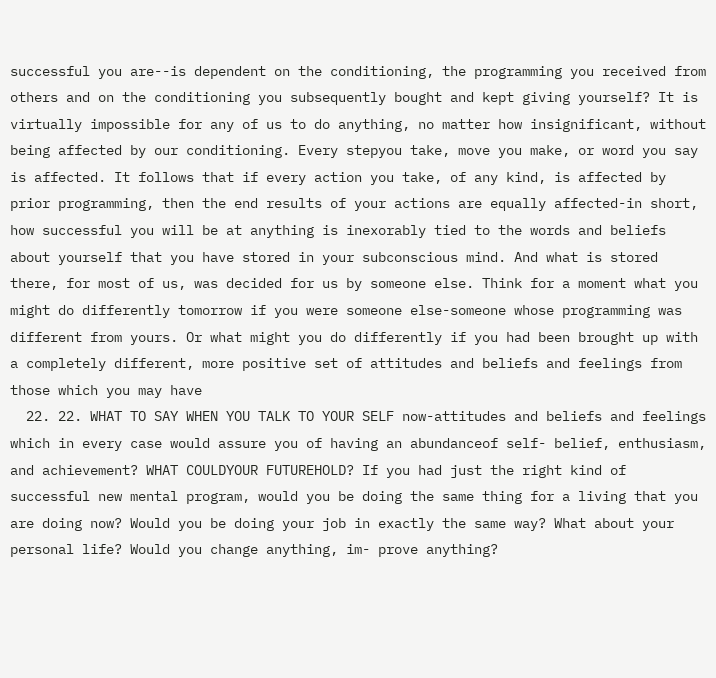successful you are--is dependent on the conditioning, the programming you received from others and on the conditioning you subsequently bought and kept giving yourself? It is virtually impossible for any of us to do anything, no matter how insignificant, without being affected by our conditioning. Every stepyou take, move you make, or word you say is affected. It follows that if every action you take, of any kind, is affected by prior programming, then the end results of your actions are equally affected-in short, how successful you will be at anything is inexorably tied to the words and beliefs about yourself that you have stored in your subconscious mind. And what is stored there, for most of us, was decided for us by someone else. Think for a moment what you might do differently tomorrow if you were someone else-someone whose programming was different from yours. Or what might you do differently if you had been brought up with a completely different, more positive set of attitudes and beliefs and feelings from those which you may have
  22. 22. WHAT TO SAY WHEN YOU TALK TO YOUR SELF now-attitudes and beliefs and feelings which in every case would assure you of having an abundanceof self- belief, enthusiasm, and achievement? WHAT COULDYOUR FUTUREHOLD? If you had just the right kind of successful new mental program, would you be doing the same thing for a living that you are doing now? Would you be doing your job in exactly the same way? What about your personal life? Would you change anything, im- prove anything?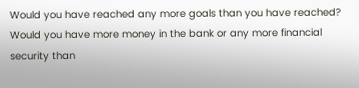Would you have reached any more goals than you have reached? Would you have more money in the bank or any more financial security than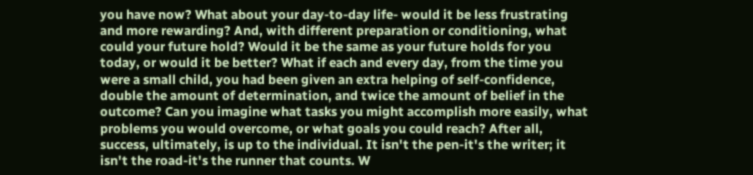you have now? What about your day-to-day life- would it be less frustrating and more rewarding? And, with different preparation or conditioning, what could your future hold? Would it be the same as your future holds for you today, or would it be better? What if each and every day, from the time you were a small child, you had been given an extra helping of self-confidence, double the amount of determination, and twice the amount of belief in the outcome? Can you imagine what tasks you might accomplish more easily, what problems you would overcome, or what goals you could reach? After all, success, ultimately, is up to the individual. It isn't the pen-it's the writer; it isn't the road-it's the runner that counts. W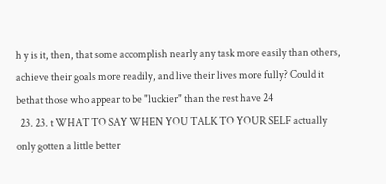h y is it, then, that some accomplish nearly any task more easily than others, achieve their goals more readily, and live their lives more fully? Could it bethat those who appear to be "luckier" than the rest have 24
  23. 23. t WHAT TO SAY WHEN YOU TALK TO YOUR SELF actually only gotten a little better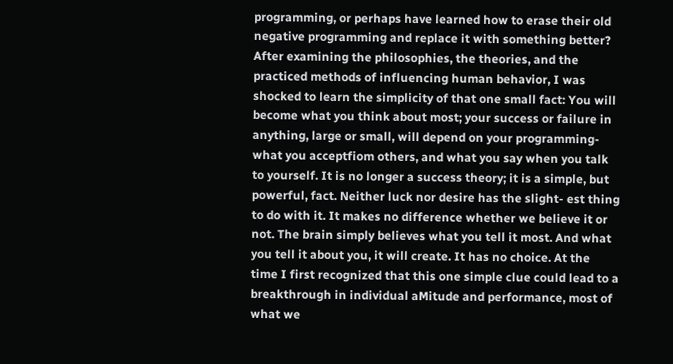programming, or perhaps have learned how to erase their old negative programming and replace it with something better? After examining the philosophies, the theories, and the practiced methods of influencing human behavior, I was shocked to learn the simplicity of that one small fact: You will become what you think about most; your success or failure in anything, large or small, will depend on your programming-what you acceptfiom others, and what you say when you talk to yourself. It is no longer a success theory; it is a simple, but powerful, fact. Neither luck nor desire has the slight- est thing to do with it. It makes no difference whether we believe it or not. The brain simply believes what you tell it most. And what you tell it about you, it will create. It has no choice. At the time I first recognized that this one simple clue could lead to a breakthrough in individual aMitude and performance, most of what we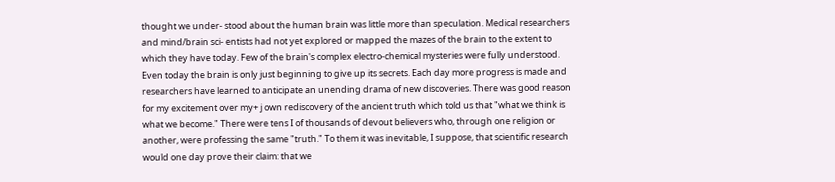thought we under- stood about the human brain was little more than speculation. Medical researchers and mind/brain sci- entists had not yet explored or mapped the mazes of the brain to the extent to which they have today. Few of the brain's complex electro-chemical mysteries were fully understood. Even today the brain is only just beginning to give up its secrets. Each day more progress is made and researchers have learned to anticipate an unending drama of new discoveries. There was good reason for my excitement over my+ j own rediscovery of the ancient truth which told us that "what we think is what we become." There were tens I of thousands of devout believers who, through one religion or another, were professing the same "truth." To them it was inevitable, I suppose, that scientific research would one day prove their claim: that we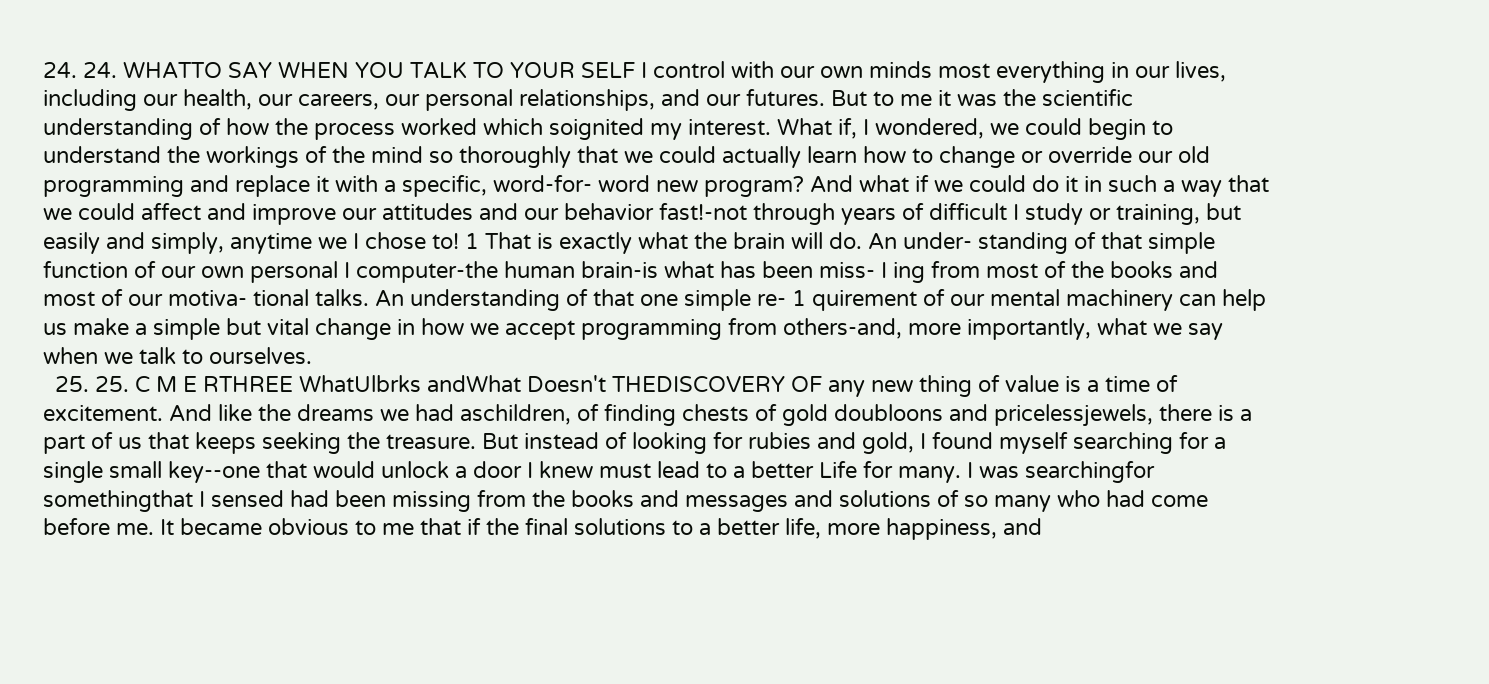24. 24. WHATTO SAY WHEN YOU TALK TO YOUR SELF I control with our own minds most everything in our lives, including our health, our careers, our personal relationships, and our futures. But to me it was the scientific understanding of how the process worked which soignited my interest. What if, I wondered, we could begin to understand the workings of the mind so thoroughly that we could actually learn how to change or override our old programming and replace it with a specific, word-for- word new program? And what if we could do it in such a way that we could affect and improve our attitudes and our behavior fast!-not through years of difficult I study or training, but easily and simply, anytime we I chose to! 1 That is exactly what the brain will do. An under- standing of that simple function of our own personal I computer-the human brain-is what has been miss- I ing from most of the books and most of our motiva- tional talks. An understanding of that one simple re- 1 quirement of our mental machinery can help us make a simple but vital change in how we accept programming from others-and, more importantly, what we say when we talk to ourselves.
  25. 25. C M E RTHREE WhatUlbrks andWhat Doesn't THEDISCOVERY OF any new thing of value is a time of excitement. And like the dreams we had aschildren, of finding chests of gold doubloons and pricelessjewels, there is a part of us that keeps seeking the treasure. But instead of looking for rubies and gold, I found myself searching for a single small key--one that would unlock a door I knew must lead to a better Life for many. I was searchingfor somethingthat I sensed had been missing from the books and messages and solutions of so many who had come before me. It became obvious to me that if the final solutions to a better life, more happiness, and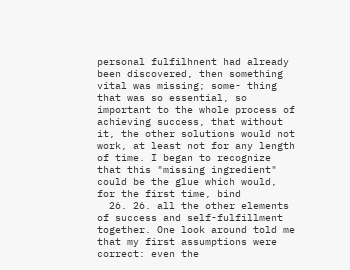personal fulfilhnent had already been discovered, then something vital was missing; some- thing that was so essential, so important to the whole process of achieving success, that without it, the other solutions would not work, at least not for any length of time. I began to recognize that this "missing ingredient" could be the glue which would, for the first time, bind
  26. 26. all the other elements of success and self-fulfillment together. One look around told me that my first assumptions were correct: even the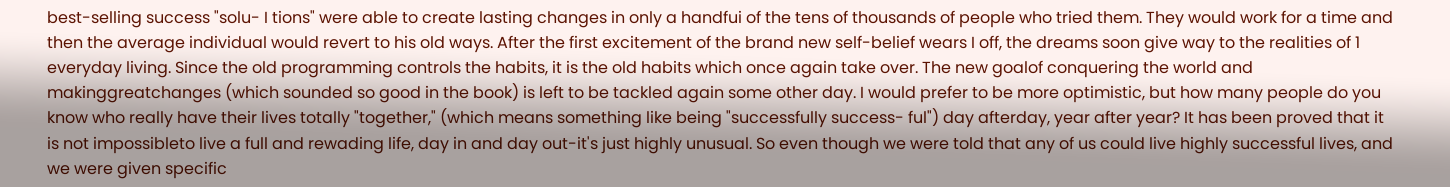best-selling success "solu- I tions" were able to create lasting changes in only a handfui of the tens of thousands of people who tried them. They would work for a time and then the average individual would revert to his old ways. After the first excitement of the brand new self-belief wears I off, the dreams soon give way to the realities of 1 everyday living. Since the old programming controls the habits, it is the old habits which once again take over. The new goalof conquering the world and makinggreatchanges (which sounded so good in the book) is left to be tackled again some other day. I would prefer to be more optimistic, but how many people do you know who really have their lives totally "together," (which means something like being "successfully success- ful") day afterday, year after year? It has been proved that it is not impossibleto live a full and rewading life, day in and day out-it's just highly unusual. So even though we were told that any of us could live highly successful lives, and we were given specific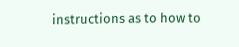instructions as to how to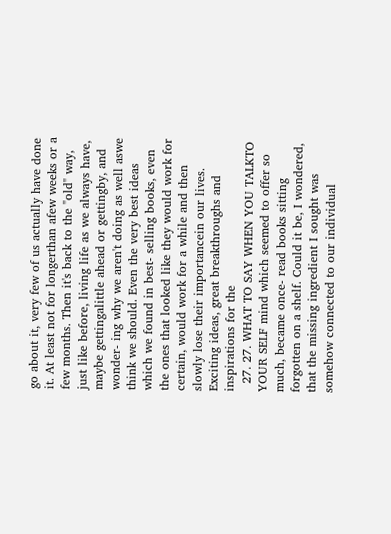go about it, very few of us actually have done it. At least not for longerthan afew weeks or a few months. Then it's back to the "old" way, just like before, living life as we always have, maybe gettingalittle ahead or gettingby, and wonder- ing why we aren't doing as well aswe think we should. Even the very best ideas which we found in best- selling books, even the ones that looked like they would work for certain, would work for a while and then slowly lose their importancein our lives. Exciting ideas, great breakthroughs and inspirations for the
  27. 27. WHAT TO SAY WHEN YOU TALKTO YOUR SELF mind which seemed to offer so much, became once- read books sitting forgotten on a shelf. Could it be, I wondered, that the missing ingredient I sought was somehow connected to our individual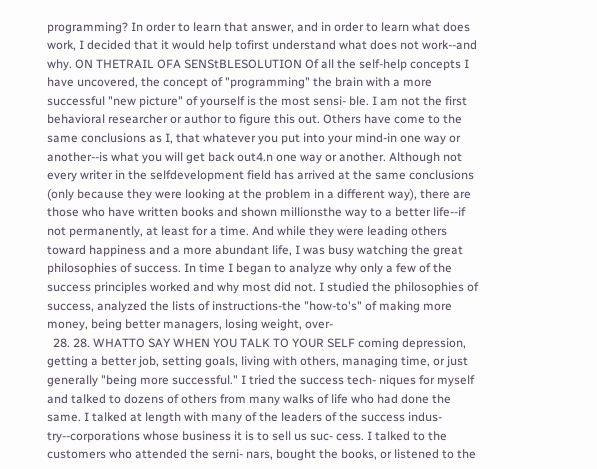programming? In order to learn that answer, and in order to learn what does work, I decided that it would help tofirst understand what does not work--and why. ON THETRAIL OFA SENStBLESOLUTION Of all the self-help concepts I have uncovered, the concept of "programming" the brain with a more successful "new picture" of yourself is the most sensi- ble. I am not the first behavioral researcher or author to figure this out. Others have come to the same conclusions as I, that whatever you put into your mind-in one way or another--is what you will get back out4.n one way or another. Although not every writer in the selfdevelopment field has arrived at the same conclusions (only because they were looking at the problem in a different way), there are those who have written books and shown millionsthe way to a better life--if not permanently, at least for a time. And while they were leading others toward happiness and a more abundant life, I was busy watching the great philosophies of success. In time I began to analyze why only a few of the success principles worked and why most did not. I studied the philosophies of success, analyzed the lists of instructions-the "how-to's" of making more money, being better managers, losing weight, over-
  28. 28. WHATTO SAY WHEN YOU TALK TO YOUR SELF coming depression, getting a better job, setting goals, living with others, managing time, or just generally "being more successful." I tried the success tech- niques for myself and talked to dozens of others from many walks of life who had done the same. I talked at length with many of the leaders of the success indus- try--corporations whose business it is to sell us suc- cess. I talked to the customers who attended the serni- nars, bought the books, or listened to the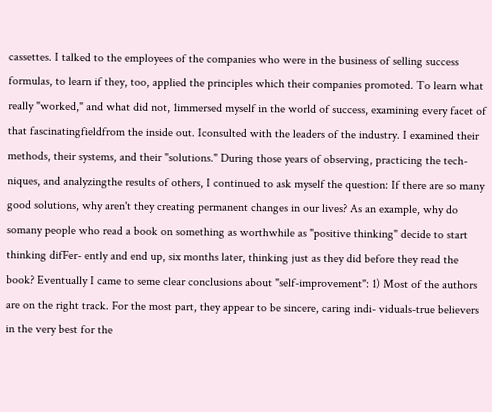cassettes. I talked to the employees of the companies who were in the business of selling success formulas, to learn if they, too, applied the principles which their companies promoted. To learn what really "worked," and what did not, 1immersed myself in the world of success, examining every facet of that fascinatingfieldfrom the inside out. Iconsulted with the leaders of the industry. I examined their methods, their systems, and their "solutions." During those years of observing, practicing the tech- niques, and analyzingthe results of others, I continued to ask myself the question: If there are so many good solutions, why aren't they creating permanent changes in our lives? As an example, why do somany people who read a book on something as worthwhile as "positive thinking" decide to start thinking difFer- ently and end up, six months later, thinking just as they did before they read the book? Eventually I came to seme clear conclusions about "self-improvement": 1) Most of the authors are on the right track. For the most part, they appear to be sincere, caring indi- viduals-true believers in the very best for the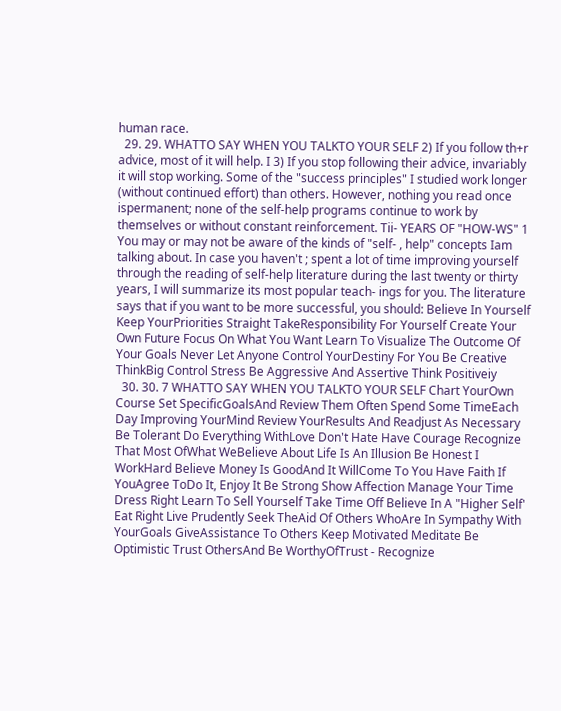human race.
  29. 29. WHATTO SAY WHEN YOU TALKTO YOUR SELF 2) If you follow th+r advice, most of it will help. I 3) If you stop following their advice, invariably it will stop working. Some of the "success principles" I studied work longer (without continued effort) than others. However, nothing you read once ispermanent; none of the self-help programs continue to work by themselves or without constant reinforcement. Tii- YEARS OF "HOW-WS" 1 You may or may not be aware of the kinds of "self- , help" concepts Iam talking about. In case you haven't ; spent a lot of time improving yourself through the reading of self-help literature during the last twenty or thirty years, I will summarize its most popular teach- ings for you. The literature says that if you want to be more successful, you should: Believe In Yourself Keep YourPriorities Straight TakeResponsibility For Yourself Create Your Own Future Focus On What You Want Learn To Visualize The Outcome Of Your Goals Never Let Anyone Control YourDestiny For You Be Creative ThinkBig Control Stress Be Aggressive And Assertive Think Positiveiy
  30. 30. 7 WHATTO SAY WHEN YOU TALKTO YOUR SELF Chart YourOwn Course Set SpecificGoalsAnd Review Them Often Spend Some TimeEach Day Improving YourMind Review YourResults And Readjust As Necessary Be Tolerant Do Everything WithLove Don't Hate Have Courage Recognize That Most OfWhat WeBelieve About Life Is An Illusion Be Honest I WorkHard Believe Money Is GoodAnd It WillCome To You Have Faith If YouAgree ToDo It, Enjoy It Be Strong Show Affection Manage Your Time Dress Right Learn To Sell Yourself Take Time Off Believe In A "Higher Self' Eat Right Live Prudently Seek TheAid Of Others WhoAre In Sympathy With YourGoals GiveAssistance To Others Keep Motivated Meditate Be Optimistic Trust OthersAnd Be WorthyOfTrust - Recognize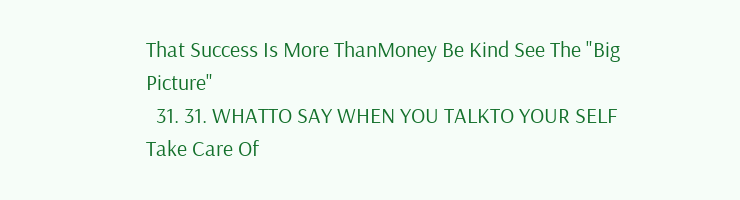That Success Is More ThanMoney Be Kind See The "Big Picture"
  31. 31. WHATTO SAY WHEN YOU TALKTO YOUR SELF Take Care Of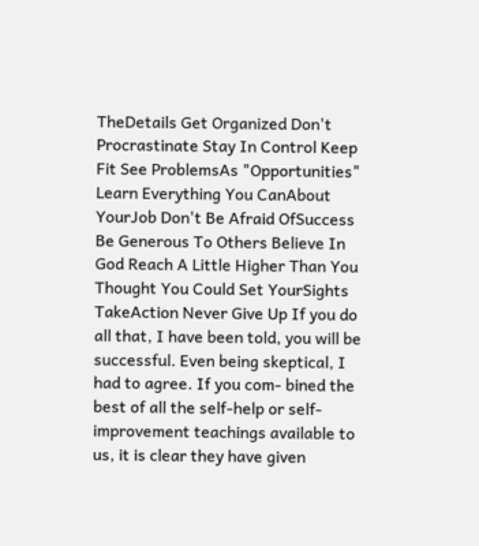TheDetails Get Organized Don't Procrastinate Stay In Control Keep Fit See ProblemsAs "Opportunities" Learn Everything You CanAbout YourJob Don't Be Afraid OfSuccess Be Generous To Others Believe In God Reach A Little Higher Than You Thought You Could Set YourSights TakeAction Never Give Up If you do all that, I have been told, you will be successful. Even being skeptical, I had to agree. If you com- bined the best of all the self-help or self-improvement teachings available to us, it is clear they have given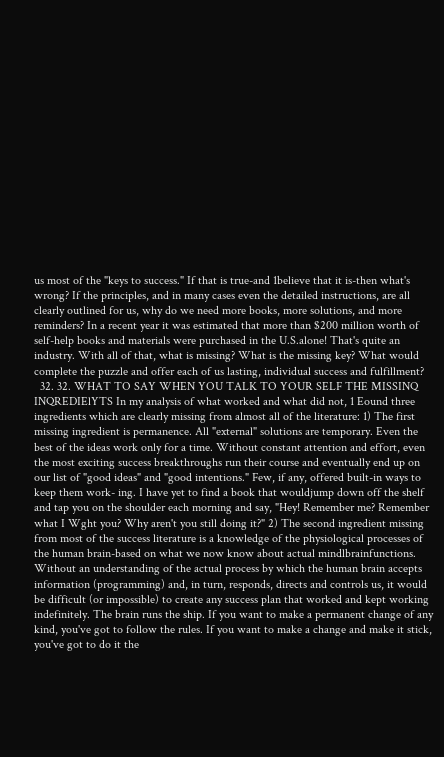us most of the "keys to success." If that is true-and 1believe that it is-then what's wrong? If the principles, and in many cases even the detailed instructions, are all clearly outlined for us, why do we need more books, more solutions, and more reminders? In a recent year it was estimated that more than $200 million worth of self-help books and materials were purchased in the U.S.alone! That's quite an industry. With all of that, what is missing? What is the missing key? What would complete the puzzle and offer each of us lasting, individual success and fulfillment?
  32. 32. WHAT TO SAY WHEN YOU TALK TO YOUR SELF THE MISSINQ INQREDIElYTS In my analysis of what worked and what did not, 1 Eound three ingredients which are clearly missing from almost all of the literature: 1) The first missing ingredient is permanence. All "external" solutions are temporary. Even the best of the ideas work only for a time. Without constant attention and effort, even the most exciting success breakthroughs run their course and eventually end up on our list of "good ideas" and "good intentions." Few, if any, offered built-in ways to keep them work- ing. I have yet to find a book that wouldjump down off the shelf and tap you on the shoulder each morning and say, "Hey! Remember me? Remember what I Wght you? Why aren't you still doing it?" 2) The second ingredient missing from most of the success literature is a knowledge of the physiological processes of the human brain-based on what we now know about actual mindlbrainfunctions. Without an understanding of the actual process by which the human brain accepts information (programming) and, in turn, responds, directs and controls us, it would be difficult (or impossible) to create any success plan that worked and kept working indefinitely. The brain runs the ship. If you want to make a permanent change of any kind, you've got to follow the rules. If you want to make a change and make it stick, you've got to do it the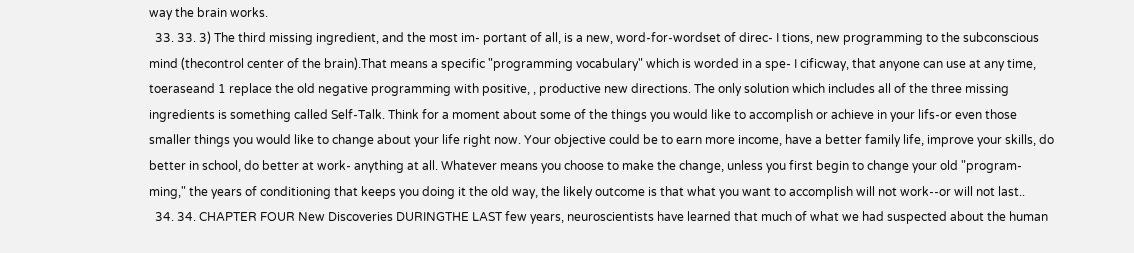way the brain works.
  33. 33. 3) The third missing ingredient, and the most im- portant of all, is a new, word-for-wordset of direc- I tions, new programming to the subconscious mind (thecontrol center of the brain).That means a specific "programming vocabulary" which is worded in a spe- I cificway, that anyone can use at any time, toeraseand 1 replace the old negative programming with positive, , productive new directions. The only solution which includes all of the three missing ingredients is something called Self-Talk. Think for a moment about some of the things you would like to accomplish or achieve in your lifs-or even those smaller things you would like to change about your life right now. Your objective could be to earn more income, have a better family life, improve your skills, do better in school, do better at work- anything at all. Whatever means you choose to make the change, unless you first begin to change your old "program- ming," the years of conditioning that keeps you doing it the old way, the likely outcome is that what you want to accomplish will not work--or will not last..
  34. 34. CHAPTER FOUR New Discoveries DURINGTHE LAST few years, neuroscientists have learned that much of what we had suspected about the human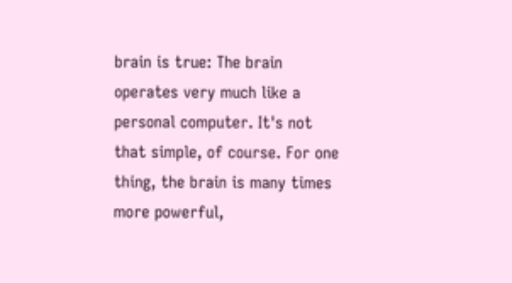brain is true: The brain operates very much like a personal computer. It's not that simple, of course. For one thing, the brain is many times more powerful,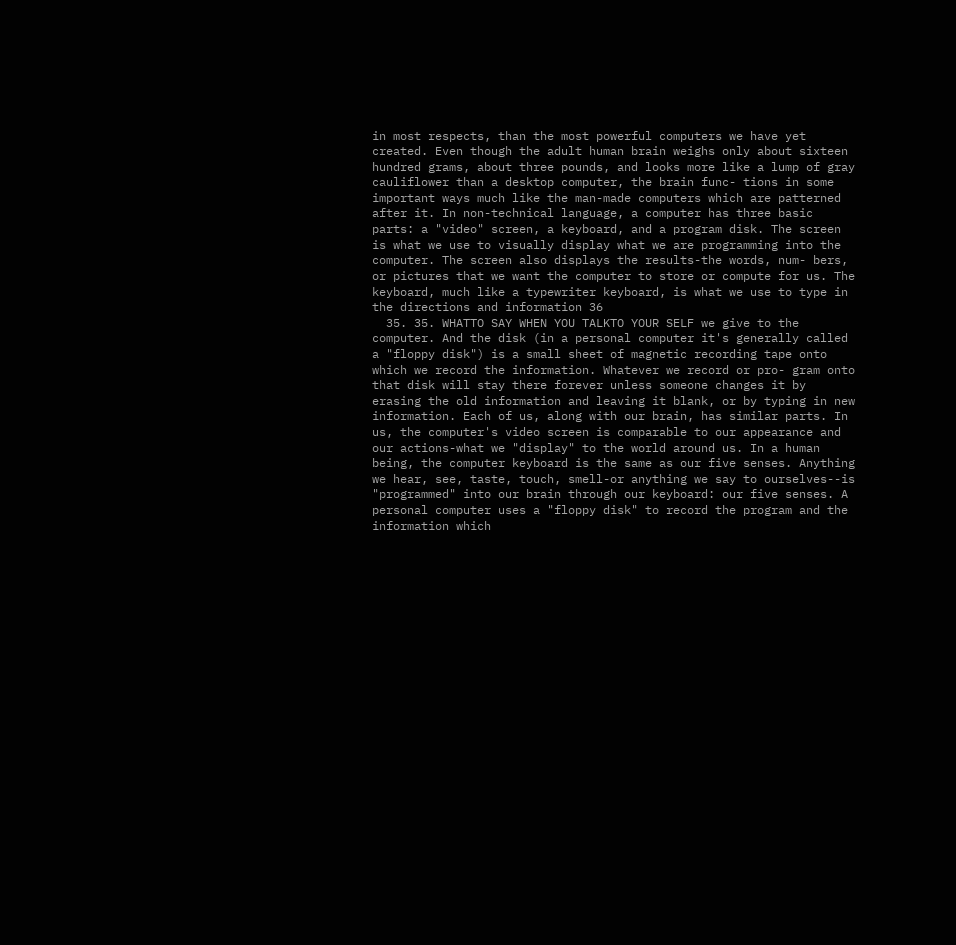in most respects, than the most powerful computers we have yet created. Even though the adult human brain weighs only about sixteen hundred grams, about three pounds, and looks more like a lump of gray cauliflower than a desktop computer, the brain func- tions in some important ways much like the man-made computers which are patterned after it. In non-technical language, a computer has three basic parts: a "video" screen, a keyboard, and a program disk. The screen is what we use to visually display what we are programming into the computer. The screen also displays the results-the words, num- bers, or pictures that we want the computer to store or compute for us. The keyboard, much like a typewriter keyboard, is what we use to type in the directions and information 36
  35. 35. WHATTO SAY WHEN YOU TALKTO YOUR SELF we give to the computer. And the disk (in a personal computer it's generally called a "floppy disk") is a small sheet of magnetic recording tape onto which we record the information. Whatever we record or pro- gram onto that disk will stay there forever unless someone changes it by erasing the old information and leaving it blank, or by typing in new information. Each of us, along with our brain, has similar parts. In us, the computer's video screen is comparable to our appearance and our actions-what we "display" to the world around us. In a human being, the computer keyboard is the same as our five senses. Anything we hear, see, taste, touch, smell-or anything we say to ourselves--is "programmed" into our brain through our keyboard: our five senses. A personal computer uses a "floppy disk" to record the program and the information which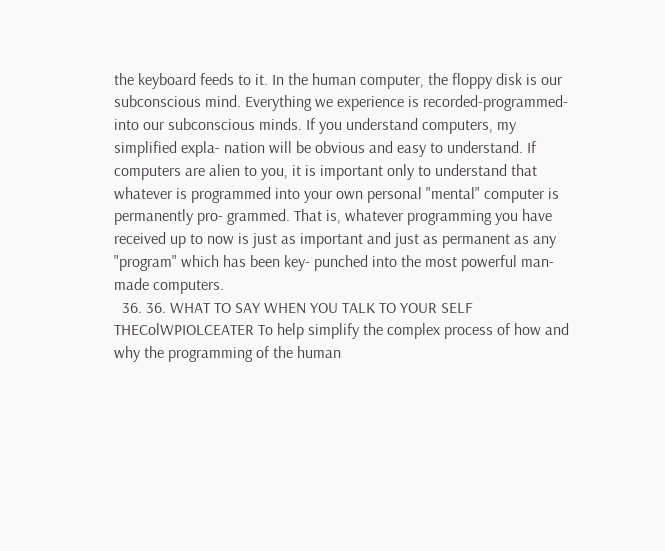the keyboard feeds to it. In the human computer, the floppy disk is our subconscious mind. Everything we experience is recorded-programmed-into our subconscious minds. If you understand computers, my simplified expla- nation will be obvious and easy to understand. If computers are alien to you, it is important only to understand that whatever is programmed into your own personal "mental" computer is permanently pro- grammed. That is, whatever programming you have received up to now is just as important and just as permanent as any "program" which has been key- punched into the most powerful man-made computers.
  36. 36. WHAT TO SAY WHEN YOU TALK TO YOUR SELF THEColWPIOLCEATER To help simplify the complex process of how and why the programming of the human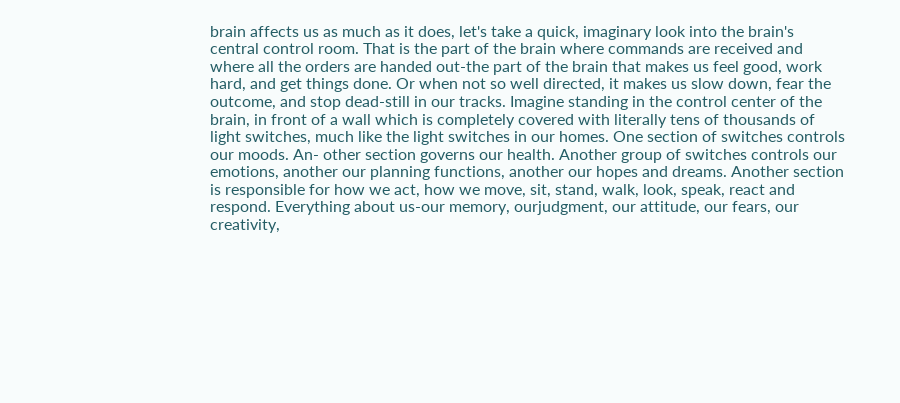brain affects us as much as it does, let's take a quick, imaginary look into the brain's central control room. That is the part of the brain where commands are received and where all the orders are handed out-the part of the brain that makes us feel good, work hard, and get things done. Or when not so well directed, it makes us slow down, fear the outcome, and stop dead-still in our tracks. Imagine standing in the control center of the brain, in front of a wall which is completely covered with literally tens of thousands of light switches, much like the light switches in our homes. One section of switches controls our moods. An- other section governs our health. Another group of switches controls our emotions, another our planning functions, another our hopes and dreams. Another section is responsible for how we act, how we move, sit, stand, walk, look, speak, react and respond. Everything about us-our memory, ourjudgment, our attitude, our fears, our creativity,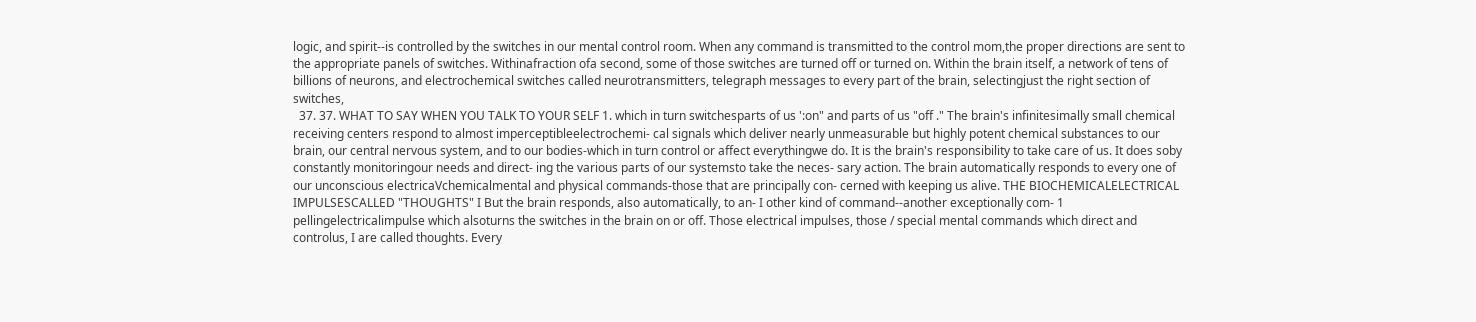logic, and spirit--is controlled by the switches in our mental control room. When any command is transmitted to the control mom,the proper directions are sent to the appropriate panels of switches. Withinafraction ofa second, some of those switches are turned off or turned on. Within the brain itself, a network of tens of billions of neurons, and electrochemical switches called neurotransmitters, telegraph messages to every part of the brain, selectingjust the right section of switches,
  37. 37. WHAT TO SAY WHEN YOU TALK TO YOUR SELF 1. which in turn switchesparts of us ':on" and parts of us "off ." The brain's infinitesimally small chemical receiving centers respond to almost imperceptibleelectrochemi- cal signals which deliver nearly unmeasurable but highly potent chemical substances to our brain, our central nervous system, and to our bodies-which in turn control or affect everythingwe do. It is the brain's responsibility to take care of us. It does soby constantly monitoringour needs and direct- ing the various parts of our systemsto take the neces- sary action. The brain automatically responds to every one of our unconscious electricaVchemicalmental and physical commands-those that are principally con- cerned with keeping us alive. THE BIOCHEMICALELECTRICAL IMPULSESCALLED "THOUGHTS" I But the brain responds, also automatically, to an- I other kind of command--another exceptionally com- 1 pellingelectricalimpulse which alsoturns the switches in the brain on or off. Those electrical impulses, those / special mental commands which direct and controlus, I are called thoughts. Every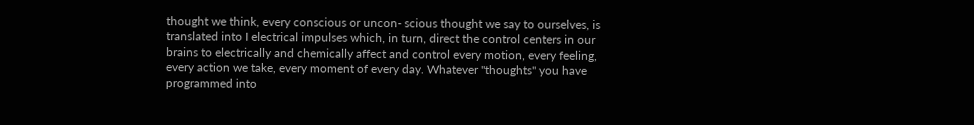thought we think, every conscious or uncon- scious thought we say to ourselves, is translated into I electrical impulses which, in turn, direct the control centers in our brains to electrically and chemically affect and control every motion, every feeling, every action we take, every moment of every day. Whatever "thoughts" you have programmed into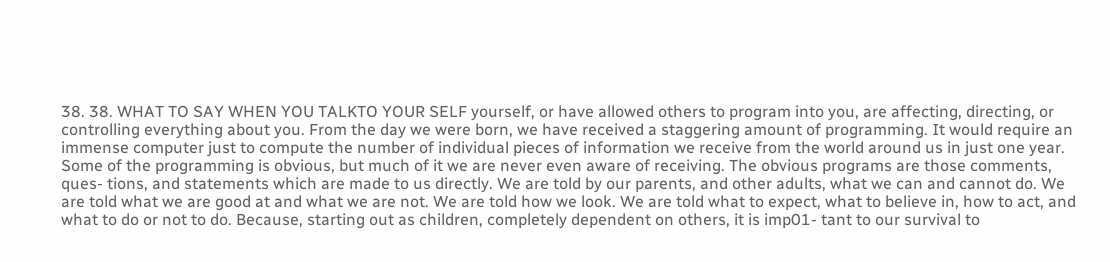38. 38. WHAT TO SAY WHEN YOU TALKTO YOUR SELF yourself, or have allowed others to program into you, are affecting, directing, or controlling everything about you. From the day we were born, we have received a staggering amount of programming. It would require an immense computer just to compute the number of individual pieces of information we receive from the world around us in just one year. Some of the programming is obvious, but much of it we are never even aware of receiving. The obvious programs are those comments, ques- tions, and statements which are made to us directly. We are told by our parents, and other adults, what we can and cannot do. We are told what we are good at and what we are not. We are told how we look. We are told what to expect, what to believe in, how to act, and what to do or not to do. Because, starting out as children, completely dependent on others, it is imp01- tant to our survival to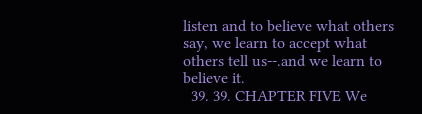listen and to believe what others say, we learn to accept what others tell us--.and we learn to believe it.
  39. 39. CHAPTER FIVE We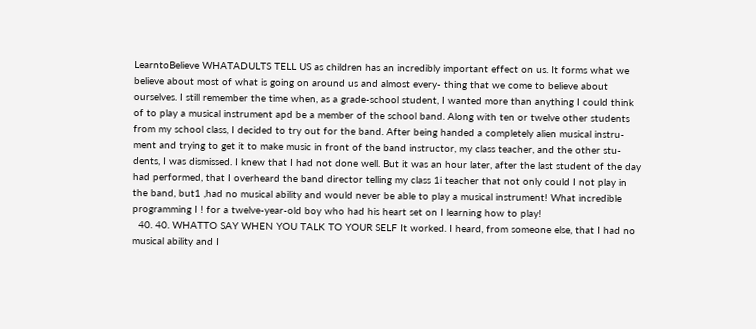LearntoBelieve WHATADULTS TELL US as children has an incredibly important effect on us. It forms what we believe about most of what is going on around us and almost every- thing that we come to believe about ourselves. I still remember the time when, as a grade-school student, I wanted more than anything I could think of to play a musical instrument apd be a member of the school band. Along with ten or twelve other students from my school class, I decided to try out for the band. After being handed a completely alien musical instru- ment and trying to get it to make music in front of the band instructor, my class teacher, and the other stu- dents, I was dismissed. I knew that I had not done well. But it was an hour later, after the last student of the day had performed, that I overheard the band director telling my class 1i teacher that not only could I not play in the band, but1 ,had no musical ability and would never be able to play a musical instrument! What incredible programming I ! for a twelve-year-old boy who had his heart set on I learning how to play!
  40. 40. WHATTO SAY WHEN YOU TALK TO YOUR SELF It worked. I heard, from someone else, that I had no musical ability and I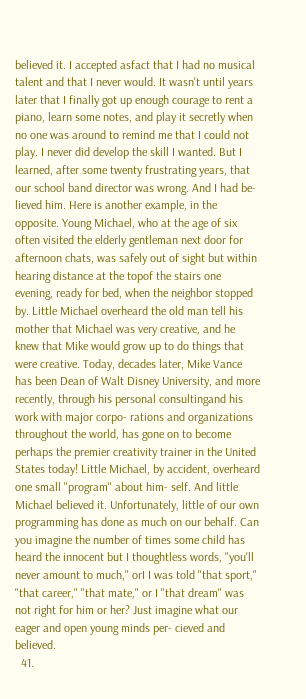believed it. I accepted asfact that I had no musical talent and that I never would. It wasn't until years later that I finally got up enough courage to rent a piano, learn some notes, and play it secretly when no one was around to remind me that I could not play. I never did develop the skill I wanted. But I learned, after some twenty frustrating years, that our school band director was wrong. And I had be- lieved him. Here is another example, in the opposite. Young Michael, who at the age of six often visited the elderly gentleman next door for afternoon chats, was safely out of sight but within hearing distance at the topof the stairs one evening, ready for bed, when the neighbor stopped by. Little Michael overheard the old man tell his mother that Michael was very creative, and he knew that Mike would grow up to do things that were creative. Today, decades later, Mike Vance has been Dean of Walt Disney University, and more recently, through his personal consultingand his work with major corpo- rations and organizations throughout the world, has gone on to become perhaps the premier creativity trainer in the United States today! Little Michael, by accident, overheard one small "program" about him- self. And little Michael believed it. Unfortunately, little of our own programming has done as much on our behalf. Can you imagine the number of times some child has heard the innocent but I thoughtless words, "you'll never amount to much," orI I was told "that sport," "that career," "that mate," or I "that dream" was not right for him or her? Just imagine what our eager and open young minds per- cieved and believed.
  41.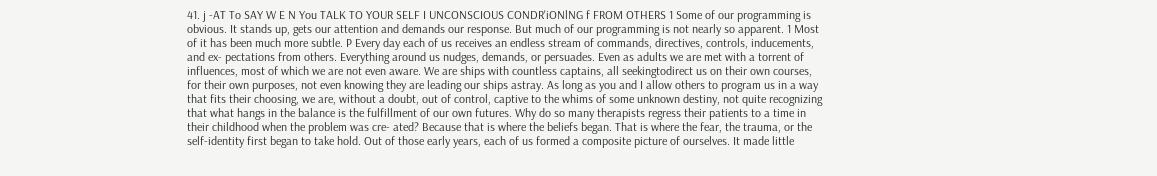41. j -AT To SAY W E N You TALK TO YOUR SELF I UNCONSCIOUS CONDR'iONlNG f FROM OTHERS 1 Some of our programming is obvious. It stands up, gets our attention and demands our response. But much of our programming is not nearly so apparent. 1 Most of it has been much more subtle. P Every day each of us receives an endless stream of commands, directives, controls, inducements, and ex- pectations from others. Everything around us nudges, demands, or persuades. Even as adults we are met with a torrent of influences, most of which we are not even aware. We are ships with countless captains, all seekingtodirect us on their own courses, for their own purposes, not even knowing they are leading our ships astray. As long as you and I allow others to program us in a way that fits their choosing, we are, without a doubt, out of control, captive to the whims of some unknown destiny, not quite recognizing that what hangs in the balance is the fulfillment of our own futures. Why do so many therapists regress their patients to a time in their childhood when the problem was cre- ated? Because that is where the beliefs began. That is where the fear, the trauma, or the self-identity first began to take hold. Out of those early years, each of us formed a composite picture of ourselves. It made little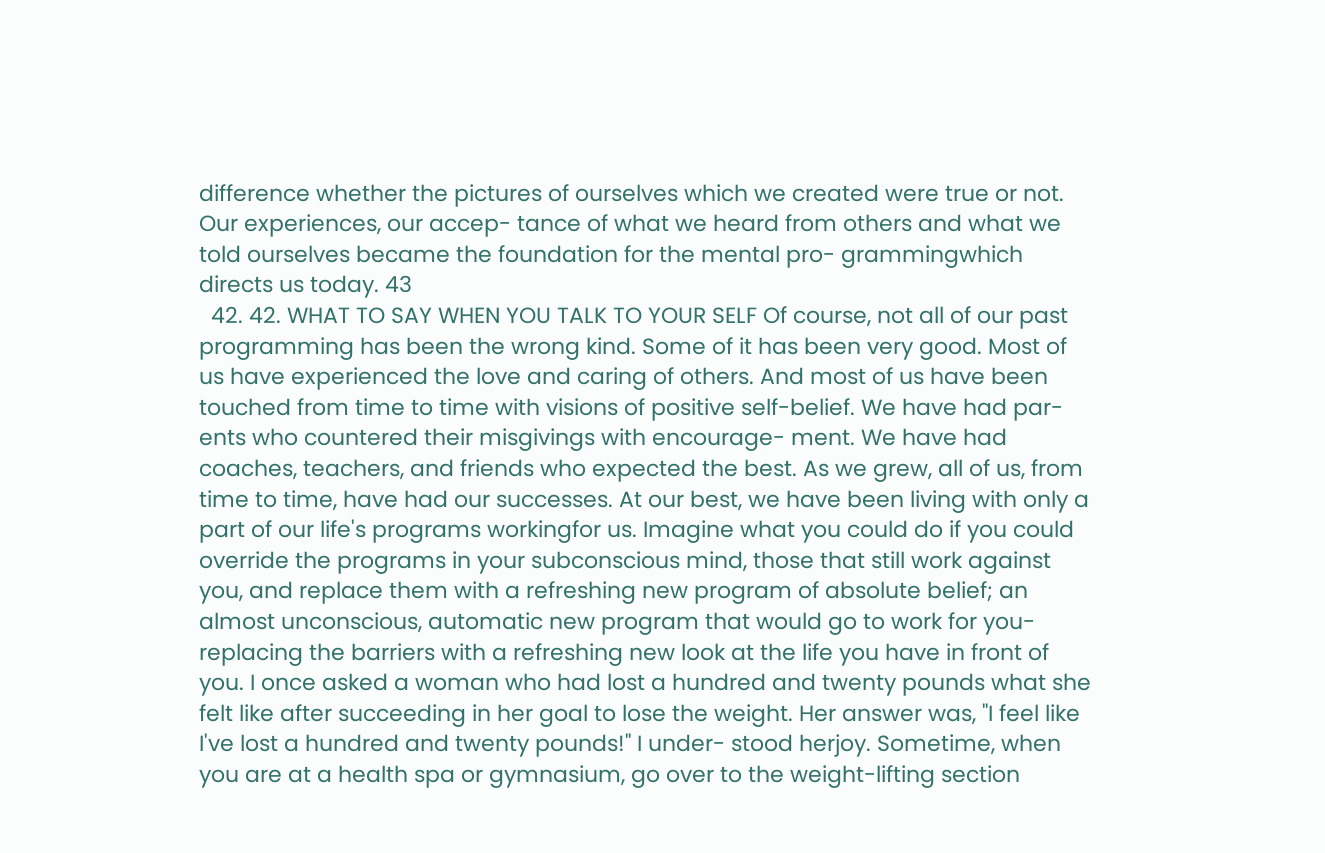difference whether the pictures of ourselves which we created were true or not. Our experiences, our accep- tance of what we heard from others and what we told ourselves became the foundation for the mental pro- grammingwhich directs us today. 43
  42. 42. WHAT TO SAY WHEN YOU TALK TO YOUR SELF Of course, not all of our past programming has been the wrong kind. Some of it has been very good. Most of us have experienced the love and caring of others. And most of us have been touched from time to time with visions of positive self-belief. We have had par- ents who countered their misgivings with encourage- ment. We have had coaches, teachers, and friends who expected the best. As we grew, all of us, from time to time, have had our successes. At our best, we have been living with only a part of our life's programs workingfor us. Imagine what you could do if you could override the programs in your subconscious mind, those that still work against you, and replace them with a refreshing new program of absolute belief; an almost unconscious, automatic new program that would go to work for you-replacing the barriers with a refreshing new look at the life you have in front of you. I once asked a woman who had lost a hundred and twenty pounds what she felt like after succeeding in her goal to lose the weight. Her answer was, "I feel like I've lost a hundred and twenty pounds!" I under- stood herjoy. Sometime, when you are at a health spa or gymnasium, go over to the weight-lifting section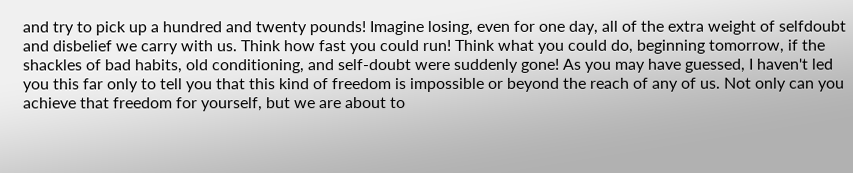and try to pick up a hundred and twenty pounds! Imagine losing, even for one day, all of the extra weight of selfdoubt and disbelief we carry with us. Think how fast you could run! Think what you could do, beginning tomorrow, if the shackles of bad habits, old conditioning, and self-doubt were suddenly gone! As you may have guessed, I haven't led you this far only to tell you that this kind of freedom is impossible or beyond the reach of any of us. Not only can you achieve that freedom for yourself, but we are about to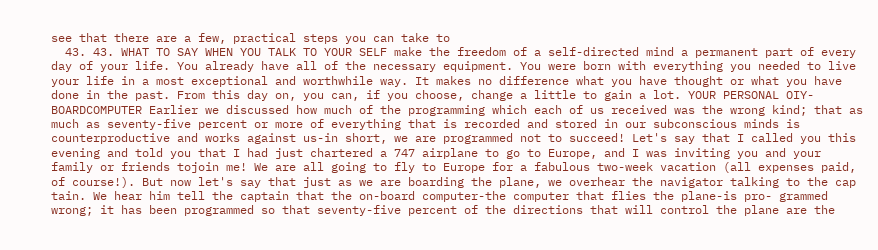see that there are a few, practical steps you can take to
  43. 43. WHAT TO SAY WHEN YOU TALK TO YOUR SELF make the freedom of a self-directed mind a permanent part of every day of your life. You already have all of the necessary equipment. You were born with everything you needed to live your life in a most exceptional and worthwhile way. It makes no difference what you have thought or what you have done in the past. From this day on, you can, if you choose, change a little to gain a lot. YOUR PERSONAL OIY-BOARDCOMPUTER Earlier we discussed how much of the programming which each of us received was the wrong kind; that as much as seventy-five percent or more of everything that is recorded and stored in our subconscious minds is counterproductive and works against us-in short, we are programmed not to succeed! Let's say that I called you this evening and told you that I had just chartered a 747 airplane to go to Europe, and I was inviting you and your family or friends tojoin me! We are all going to fly to Europe for a fabulous two-week vacation (all expenses paid, of course!). But now let's say that just as we are boarding the plane, we overhear the navigator talking to the cap tain. We hear him tell the captain that the on-board computer-the computer that flies the plane-is pro- grammed wrong; it has been programmed so that seventy-five percent of the directions that will control the plane are the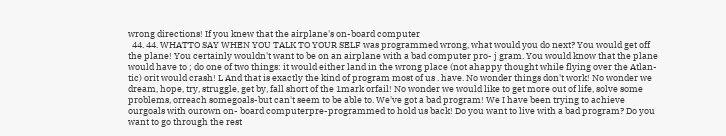wrong directions! If you knew that the airplane's on-board computer
  44. 44. WHATTO SAY WHEN YOU TALK TO YOUR SELF was programmed wrong, what would you do next? You would get off the plane! You certainly wouldn't want to be on an airplane with a bad computer pro- j gram. You would know that the plane would have to ; do one of two things: it would either land in the wrong place (not ahappy thought while flying over the Atlan- tic) orit would crash! L And that is exactly the kind of program most of us . have. No wonder things don't work! No wonder we dream, hope, try, struggle, get by, fall short of the 1mark orfail! No wonder we would like to get more out of life, solve some problems, orreach somegoals-but can't seem to be able to. We've got a bad program! We I have been trying to achieve ourgoals with ourown on- board computerpre-programmed to hold us back! Do you want to live with a bad program? Do you want to go through the rest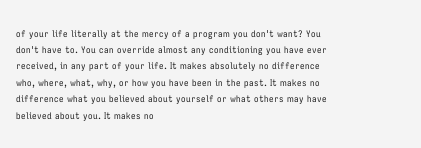of your life literally at the mercy of a program you don't want? You don't have to. You can override almost any conditioning you have ever received, in any part of your life. It makes absolutely no difference who, where, what, why, or how you have been in the past. It makes no difference what you believed about yourself or what others may have believed about you. It makes no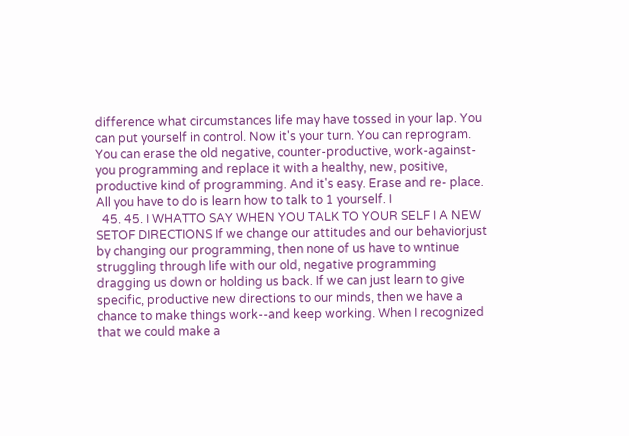difference what circumstances life may have tossed in your lap. You can put yourself in control. Now it's your turn. You can reprogram. You can erase the old negative, counter-productive, work-against-you programming and replace it with a healthy, new, positive, productive kind of programming. And it's easy. Erase and re- place. All you have to do is learn how to talk to 1 yourself. I
  45. 45. I WHATTO SAY WHEN YOU TALK TO YOUR SELF I A NEW SETOF DIRECTIONS If we change our attitudes and our behaviorjust by changing our programming, then none of us have to wntinue struggling through life with our old, negative programming dragging us down or holding us back. If we can just learn to give specific, productive new directions to our minds, then we have a chance to make things work--and keep working. When I recognized that we could make a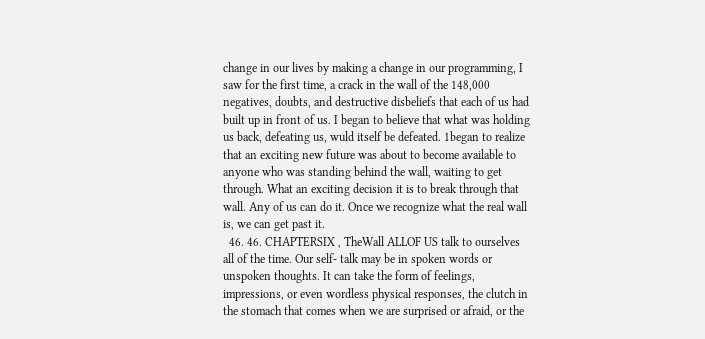change in our lives by making a change in our programming, I saw for the first time, a crack in the wall of the 148,000 negatives, doubts, and destructive disbeliefs that each of us had built up in front of us. I began to believe that what was holding us back, defeating us, wuld itself be defeated. 1began to realize that an exciting new future was about to become available to anyone who was standing behind the wall, waiting to get through. What an exciting decision it is to break through that wall. Any of us can do it. Once we recognize what the real wall is, we can get past it.
  46. 46. CHAPTERSIX , TheWall ALLOF US talk to ourselves all of the time. Our self- talk may be in spoken words or unspoken thoughts. It can take the form of feelings, impressions, or even wordless physical responses, the clutch in the stomach that comes when we are surprised or afraid, or the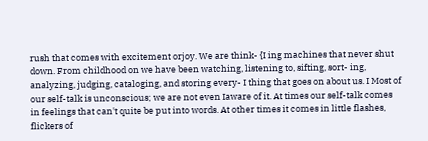rush that comes with excitement orjoy. We are think- {I ing machines that never shut down. From childhood on we have been watching, listening to, sifting, sort- ing, analyzing, judging, cataloging, and storing every- I thing that goes on about us. I Most of our self-talk is unconscious; we are not even Iaware of it. At times our self-talk comes in feelings that can't quite be put into words. At other times it comes in little flashes, flickers of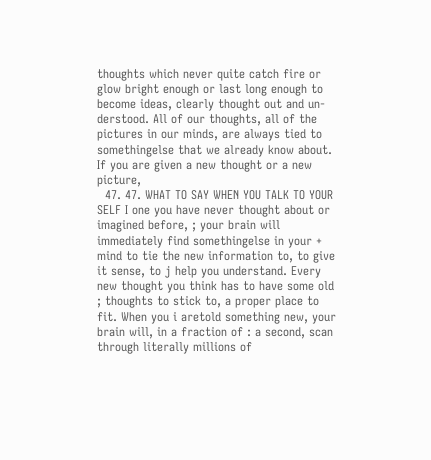thoughts which never quite catch fire or glow bright enough or last long enough to become ideas, clearly thought out and un- derstood. All of our thoughts, all of the pictures in our minds, are always tied to somethingelse that we already know about. If you are given a new thought or a new picture,
  47. 47. WHAT TO SAY WHEN YOU TALK TO YOUR SELF I one you have never thought about or imagined before, ; your brain will immediately find somethingelse in your + mind to tie the new information to, to give it sense, to j help you understand. Every new thought you think has to have some old ; thoughts to stick to, a proper place to fit. When you i aretold something new, your brain will, in a fraction of : a second, scan through literally millions of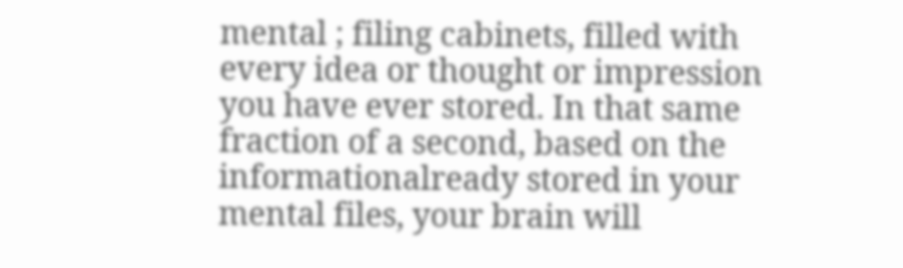mental ; filing cabinets, filled with every idea or thought or impression you have ever stored. In that same fraction of a second, based on the informationalready stored in your mental files, your brain will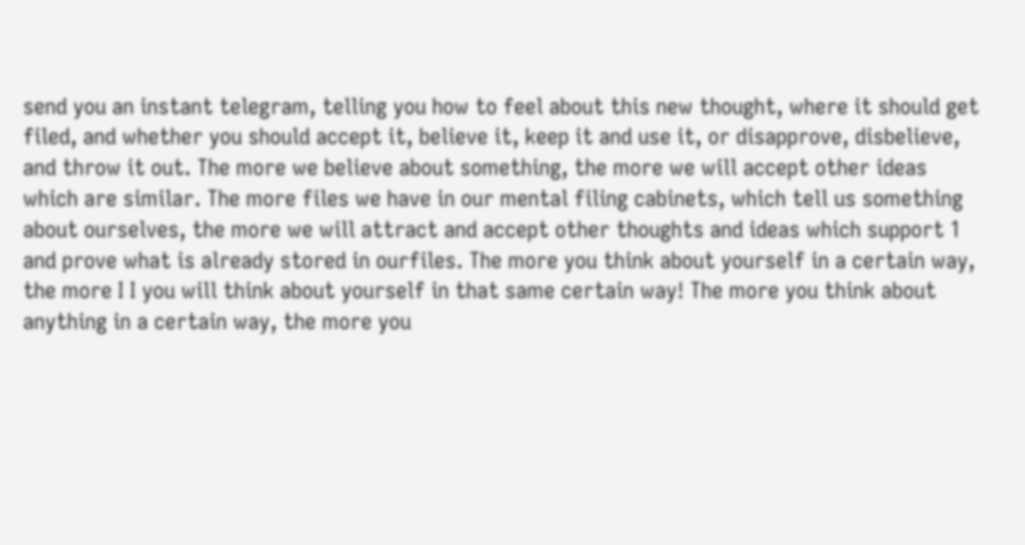send you an instant telegram, telling you how to feel about this new thought, where it should get filed, and whether you should accept it, believe it, keep it and use it, or disapprove, disbelieve, and throw it out. The more we believe about something, the more we will accept other ideas which are similar. The more files we have in our mental filing cabinets, which tell us something about ourselves, the more we will attract and accept other thoughts and ideas which support 1 and prove what is already stored in ourfiles. The more you think about yourself in a certain way, the more I I you will think about yourself in that same certain way! The more you think about anything in a certain way, the more you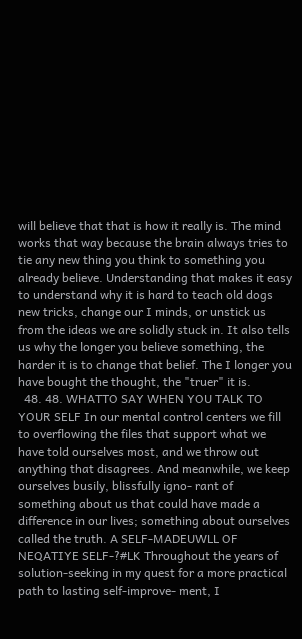will believe that that is how it really is. The mind works that way because the brain always tries to tie any new thing you think to something you already believe. Understanding that makes it easy to understand why it is hard to teach old dogs new tricks, change our I minds, or unstick us from the ideas we are solidly stuck in. It also tells us why the longer you believe something, the harder it is to change that belief. The I longer you have bought the thought, the "truer" it is.
  48. 48. WHATTO SAY WHEN YOU TALK TO YOUR SELF In our mental control centers we fill to overflowing the files that support what we have told ourselves most, and we throw out anything that disagrees. And meanwhile, we keep ourselves busily, blissfully igno- rant of something about us that could have made a difference in our lives; something about ourselves called the truth. A SELF-MADEUWLL OF NEQATIYE SELF-?#LK Throughout the years of solution-seeking in my quest for a more practical path to lasting self-improve- ment, I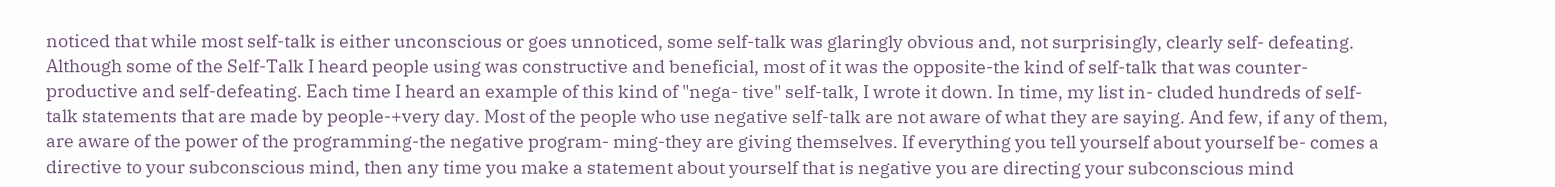noticed that while most self-talk is either unconscious or goes unnoticed, some self-talk was glaringly obvious and, not surprisingly, clearly self- defeating. Although some of the Self-Talk I heard people using was constructive and beneficial, most of it was the opposite-the kind of self-talk that was counter-productive and self-defeating. Each time I heard an example of this kind of "nega- tive" self-talk, I wrote it down. In time, my list in- cluded hundreds of self-talk statements that are made by people-+very day. Most of the people who use negative self-talk are not aware of what they are saying. And few, if any of them, are aware of the power of the programming-the negative program- ming-they are giving themselves. If everything you tell yourself about yourself be- comes a directive to your subconscious mind, then any time you make a statement about yourself that is negative you are directing your subconscious mind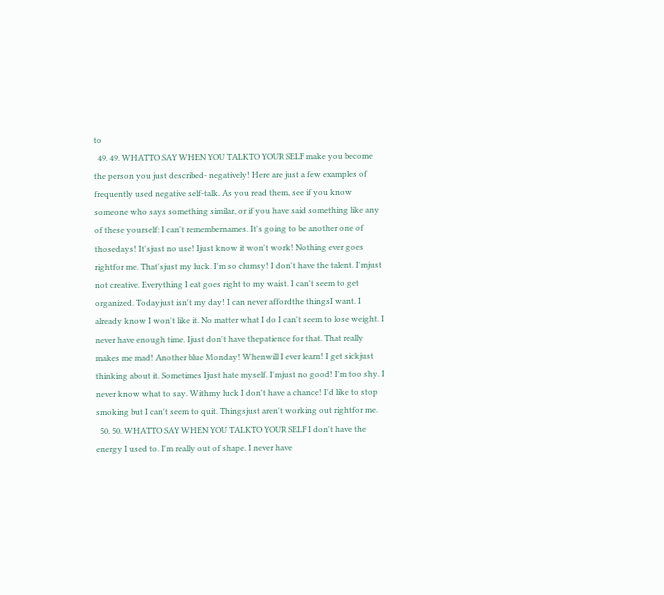to
  49. 49. WHATTO SAY WHEN YOU TALKTO YOUR SELF make you become the person you just described- negatively! Here are just a few examples of frequently used negative self-talk. As you read them, see if you know someone who says something similar, or if you have said something like any of these yourself: I can't remembernames. It's going to be another one of thosedays! It'sjust no use! Ijust know it won't work! Nothing ever goes rightfor me. That'sjust my luck. I'm so clumsy! I don't have the talent. I'mjust not creative. Everything I eat goes right to my waist. I can't seem to get organized. Todayjust isn't my day! I can never affordthe thingsI want. I already know I won't like it. No matter what I do I can't seem to lose weight. I never have enough time. Ijust don't have thepatience for that. That really makes me mad! Another blue Monday! Whenwill I ever learn! I get sickjust thinking about it. Sometimes Ijust hate myself. I'mjust no good! I'm too shy. I never know what to say. Withmy luck I don't have a chance! I'd like to stop smoking but I can't seem to quit. Thingsjust aren't working out rightfor me.
  50. 50. WHATTO SAY WHEN YOU TALKTO YOUR SELF I don't have the energy I used to. I'm really out of shape. I never have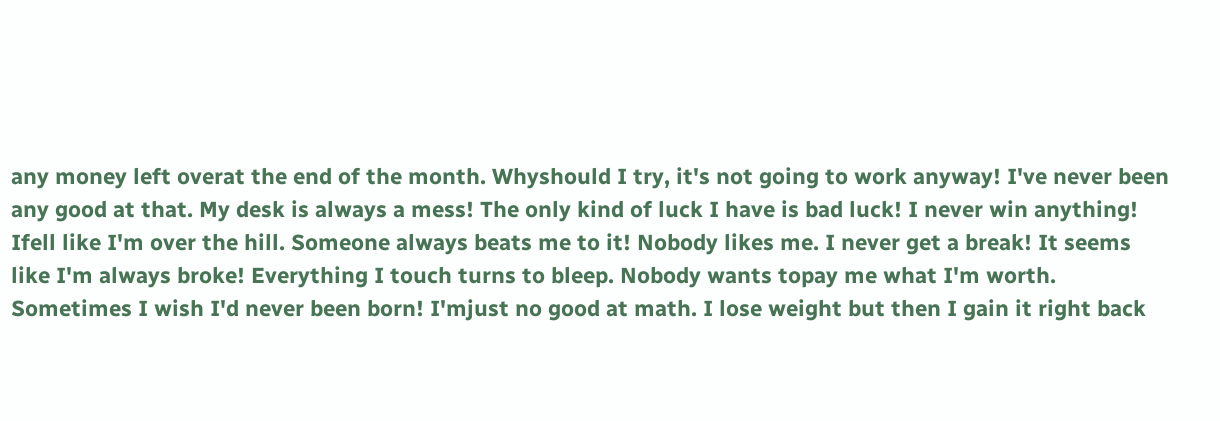any money left overat the end of the month. Whyshould I try, it's not going to work anyway! I've never been any good at that. My desk is always a mess! The only kind of luck I have is bad luck! I never win anything! Ifell like I'm over the hill. Someone always beats me to it! Nobody likes me. I never get a break! It seems like I'm always broke! Everything I touch turns to bleep. Nobody wants topay me what I'm worth. Sometimes I wish I'd never been born! I'mjust no good at math. I lose weight but then I gain it right back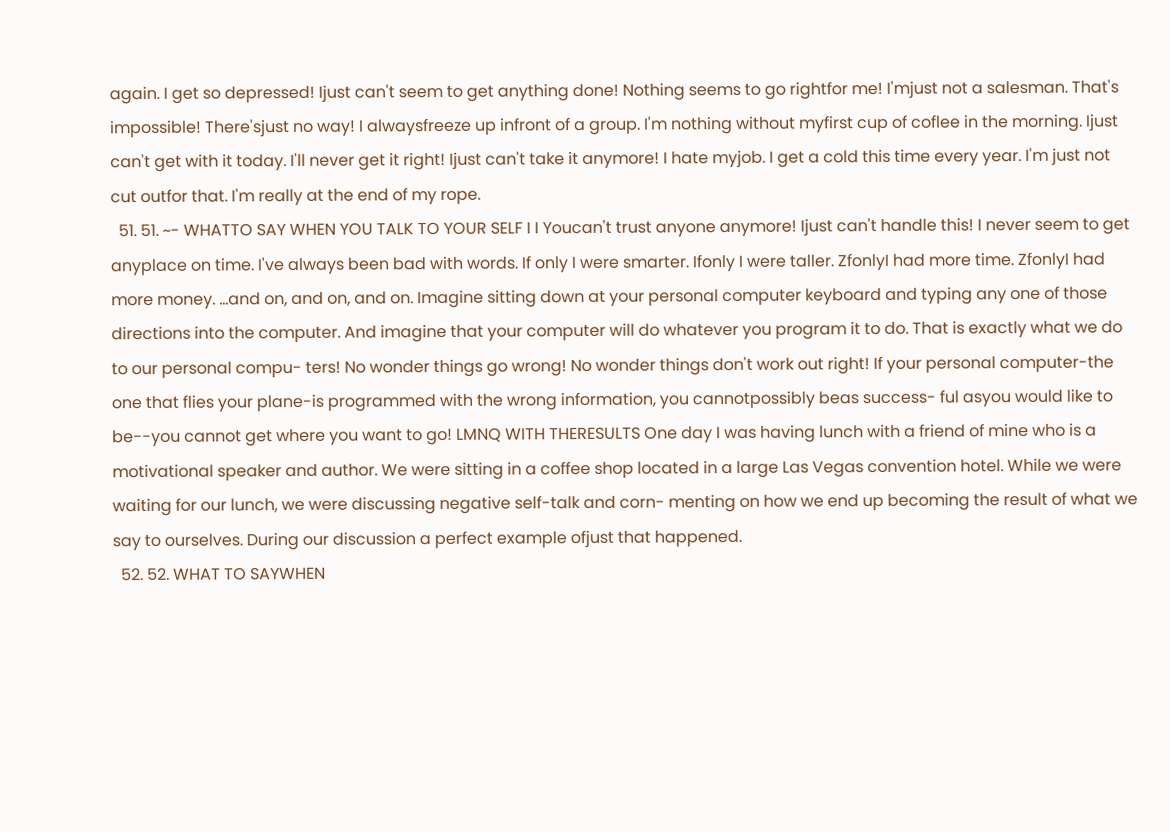again. I get so depressed! Ijust can't seem to get anything done! Nothing seems to go rightfor me! I'mjust not a salesman. That's impossible! There'sjust no way! I alwaysfreeze up infront of a group. I'm nothing without myfirst cup of coflee in the morning. Ijust can't get with it today. I'll never get it right! Ijust can't take it anymore! I hate myjob. I get a cold this time every year. I'm just not cut outfor that. I'm really at the end of my rope.
  51. 51. ~- WHATTO SAY WHEN YOU TALK TO YOUR SELF I I Youcan't trust anyone anymore! Ijust can't handle this! I never seem to get anyplace on time. I've always been bad with words. If only I were smarter. Ifonly I were taller. ZfonlyI had more time. ZfonlyI had more money. ...and on, and on, and on. Imagine sitting down at your personal computer keyboard and typing any one of those directions into the computer. And imagine that your computer will do whatever you program it to do. That is exactly what we do to our personal compu- ters! No wonder things go wrong! No wonder things don't work out right! If your personal computer-the one that flies your plane-is programmed with the wrong information, you cannotpossibly beas success- ful asyou would like to be--you cannot get where you want to go! LMNQ WITH THERESULTS One day I was having lunch with a friend of mine who is a motivational speaker and author. We were sitting in a coffee shop located in a large Las Vegas convention hotel. While we were waiting for our lunch, we were discussing negative self-talk and corn- menting on how we end up becoming the result of what we say to ourselves. During our discussion a perfect example ofjust that happened.
  52. 52. WHAT TO SAYWHEN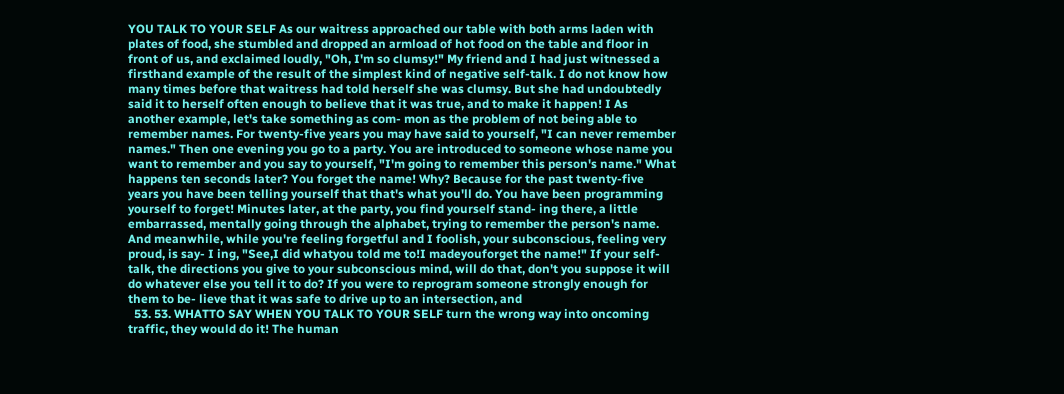YOU TALK TO YOUR SELF As our waitress approached our table with both arms laden with plates of food, she stumbled and dropped an armload of hot food on the table and floor in front of us, and exclaimed loudly, "Oh, I'm so clumsy!" My friend and I had just witnessed a firsthand example of the result of the simplest kind of negative self-talk. I do not know how many times before that waitress had told herself she was clumsy. But she had undoubtedly said it to herself often enough to believe that it was true, and to make it happen! I As another example, let's take something as com- mon as the problem of not being able to remember names. For twenty-five years you may have said to yourself, "I can never remember names." Then one evening you go to a party. You are introduced to someone whose name you want to remember and you say to yourself, "I'm going to remember this person's name." What happens ten seconds later? You forget the name! Why? Because for the past twenty-five years you have been telling yourself that that's what you'll do. You have been programming yourself to forget! Minutes later, at the party, you find yourself stand- ing there, a little embarrassed, mentally going through the alphabet, trying to remember the person's name. And meanwhile, while you're feeling forgetful and I foolish, your subconscious, feeling very proud, is say- I ing, "See,I did whatyou told me to!I madeyouforget the name!" If your self-talk, the directions you give to your subconscious mind, will do that, don't you suppose it will do whatever else you tell it to do? If you were to reprogram someone strongly enough for them to be- lieve that it was safe to drive up to an intersection, and
  53. 53. WHATTO SAY WHEN YOU TALK TO YOUR SELF turn the wrong way into oncoming traffic, they would do it! The human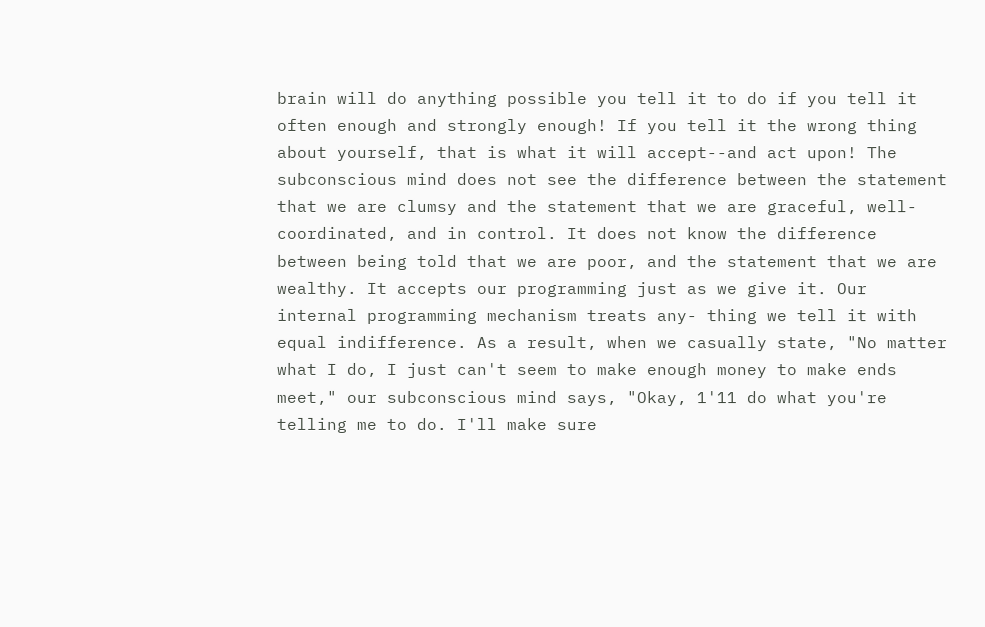brain will do anything possible you tell it to do if you tell it often enough and strongly enough! If you tell it the wrong thing about yourself, that is what it will accept--and act upon! The subconscious mind does not see the difference between the statement that we are clumsy and the statement that we are graceful, well-coordinated, and in control. It does not know the difference between being told that we are poor, and the statement that we are wealthy. It accepts our programming just as we give it. Our internal programming mechanism treats any- thing we tell it with equal indifference. As a result, when we casually state, "No matter what I do, I just can't seem to make enough money to make ends meet," our subconscious mind says, "Okay, 1'11 do what you're telling me to do. I'll make sure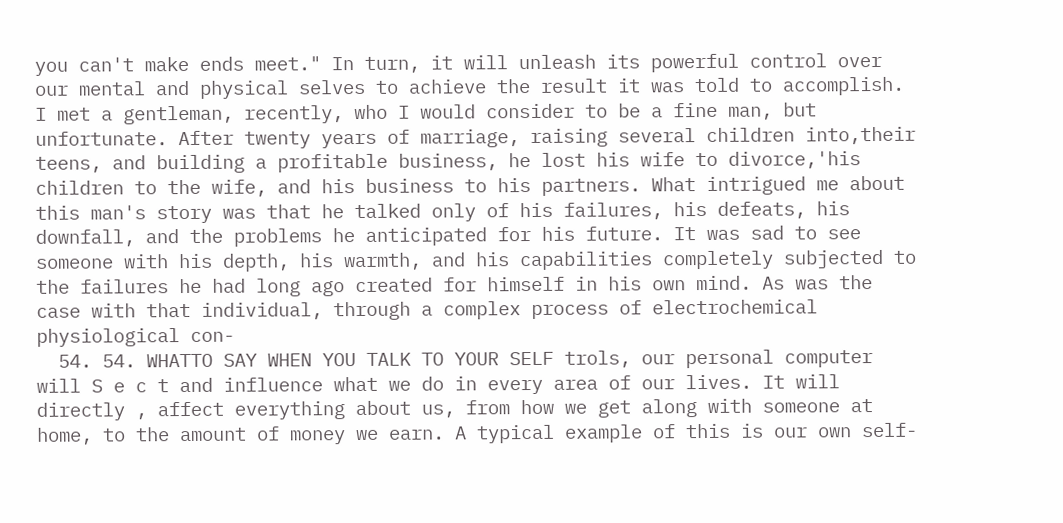you can't make ends meet." In turn, it will unleash its powerful control over our mental and physical selves to achieve the result it was told to accomplish. I met a gentleman, recently, who I would consider to be a fine man, but unfortunate. After twenty years of marriage, raising several children into,their teens, and building a profitable business, he lost his wife to divorce,'his children to the wife, and his business to his partners. What intrigued me about this man's story was that he talked only of his failures, his defeats, his downfall, and the problems he anticipated for his future. It was sad to see someone with his depth, his warmth, and his capabilities completely subjected to the failures he had long ago created for himself in his own mind. As was the case with that individual, through a complex process of electrochemical physiological con-
  54. 54. WHATTO SAY WHEN YOU TALK TO YOUR SELF trols, our personal computer will S e c t and influence what we do in every area of our lives. It will directly , affect everything about us, from how we get along with someone at home, to the amount of money we earn. A typical example of this is our own self-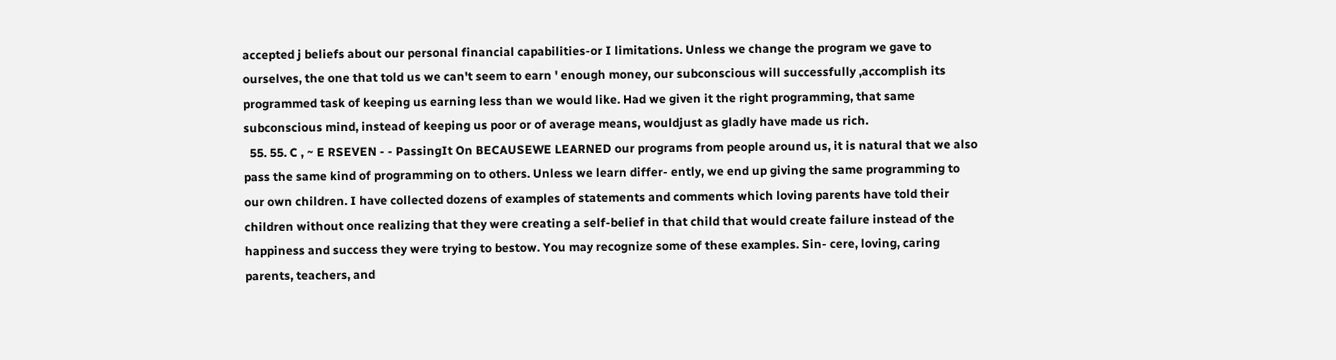accepted j beliefs about our personal financial capabilities-or I limitations. Unless we change the program we gave to ourselves, the one that told us we can't seem to earn ' enough money, our subconscious will successfully ,accomplish its programmed task of keeping us earning less than we would like. Had we given it the right programming, that same subconscious mind, instead of keeping us poor or of average means, wouldjust as gladly have made us rich.
  55. 55. C , ~ E RSEVEN - - PassingIt On BECAUSEWE LEARNED our programs from people around us, it is natural that we also pass the same kind of programming on to others. Unless we learn differ- ently, we end up giving the same programming to our own children. I have collected dozens of examples of statements and comments which loving parents have told their children without once realizing that they were creating a self-belief in that child that would create failure instead of the happiness and success they were trying to bestow. You may recognize some of these examples. Sin- cere, loving, caring parents, teachers, and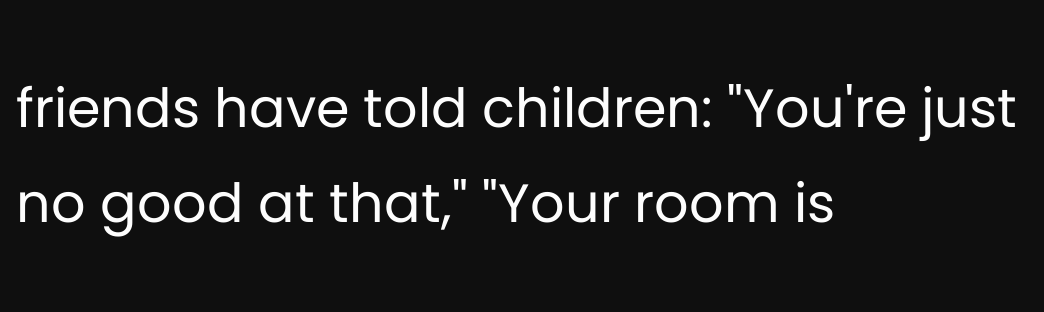friends have told children: "You're just no good at that," "Your room is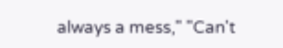always a mess," "Can't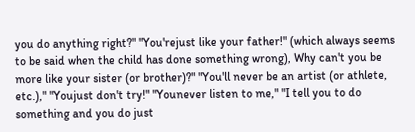you do anything right?" "You'rejust like your father!" (which always seems to be said when the child has done something wrong), Why can't you be more like your sister (or brother)?" "You'll never be an artist (or athlete, etc.)," "Youjust don't try!" "Younever listen to me," "I tell you to do something and you do just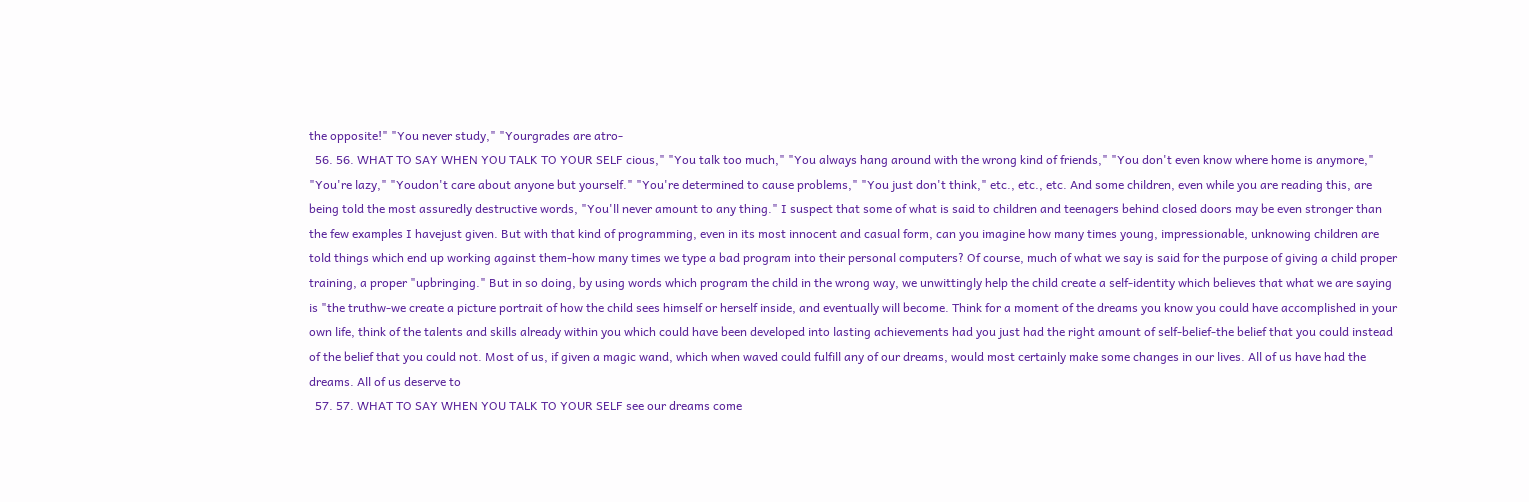the opposite!" "You never study," "Yourgrades are atro-
  56. 56. WHAT TO SAY WHEN YOU TALK TO YOUR SELF cious," "You talk too much," "You always hang around with the wrong kind of friends," "You don't even know where home is anymore," "You're lazy," "Youdon't care about anyone but yourself." "You're determined to cause problems," "You just don't think," etc., etc., etc. And some children, even while you are reading this, are being told the most assuredly destructive words, "You'll never amount to any thing." I suspect that some of what is said to children and teenagers behind closed doors may be even stronger than the few examples I havejust given. But with that kind of programming, even in its most innocent and casual form, can you imagine how many times young, impressionable, unknowing children are told things which end up working against them-how many times we type a bad program into their personal computers? Of course, much of what we say is said for the purpose of giving a child proper training, a proper "upbringing." But in so doing, by using words which program the child in the wrong way, we unwittingly help the child create a self-identity which believes that what we are saying is "the truthw-we create a picture portrait of how the child sees himself or herself inside, and eventually will become. Think for a moment of the dreams you know you could have accomplished in your own life, think of the talents and skills already within you which could have been developed into lasting achievements had you just had the right amount of self-belief-the belief that you could instead of the belief that you could not. Most of us, if given a magic wand, which when waved could fulfill any of our dreams, would most certainly make some changes in our lives. All of us have had the dreams. All of us deserve to
  57. 57. WHAT TO SAY WHEN YOU TALK TO YOUR SELF see our dreams come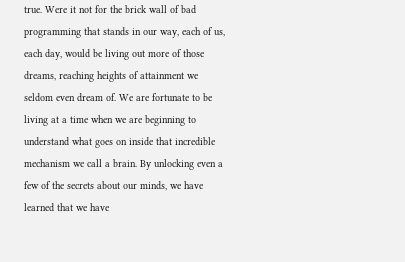true. Were it not for the brick wall of bad programming that stands in our way, each of us, each day, would be living out more of those dreams, reaching heights of attainment we seldom even dream of. We are fortunate to be living at a time when we are beginning to understand what goes on inside that incredible mechanism we call a brain. By unlocking even a few of the secrets about our minds, we have learned that we have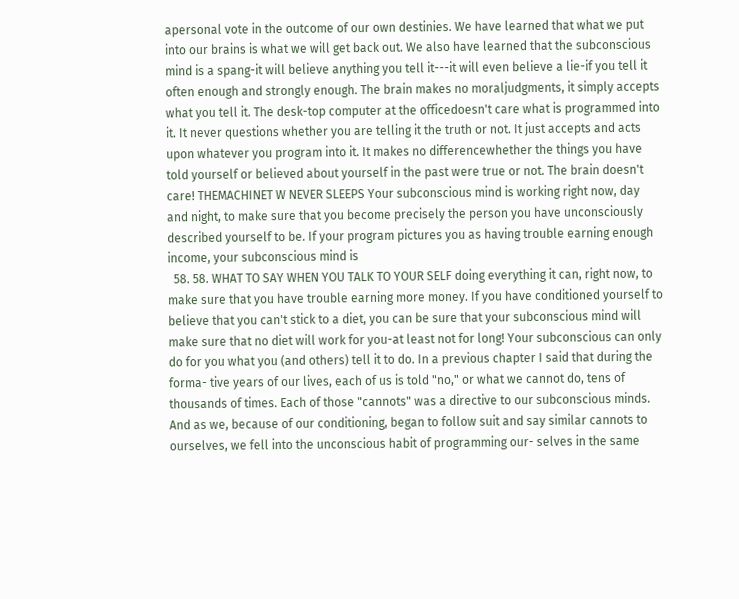apersonal vote in the outcome of our own destinies. We have learned that what we put into our brains is what we will get back out. We also have learned that the subconscious mind is a spang-it will believe anything you tell it---it will even believe a lie-if you tell it often enough and strongly enough. The brain makes no moraljudgments, it simply accepts what you tell it. The desk-top computer at the officedoesn't care what is programmed into it. It never questions whether you are telling it the truth or not. It just accepts and acts upon whatever you program into it. It makes no differencewhether the things you have told yourself or believed about yourself in the past were true or not. The brain doesn't care! THEMACHINET W NEVER SLEEPS Your subconscious mind is working right now, day and night, to make sure that you become precisely the person you have unconsciously described yourself to be. If your program pictures you as having trouble earning enough income, your subconscious mind is
  58. 58. WHAT TO SAY WHEN YOU TALK TO YOUR SELF doing everything it can, right now, to make sure that you have trouble earning more money. If you have conditioned yourself to believe that you can't stick to a diet, you can be sure that your subconscious mind will make sure that no diet will work for you-at least not for long! Your subconscious can only do for you what you (and others) tell it to do. In a previous chapter I said that during the forma- tive years of our lives, each of us is told "no," or what we cannot do, tens of thousands of times. Each of those "cannots" was a directive to our subconscious minds. And as we, because of our conditioning, began to follow suit and say similar cannots to ourselves, we fell into the unconscious habit of programming our- selves in the same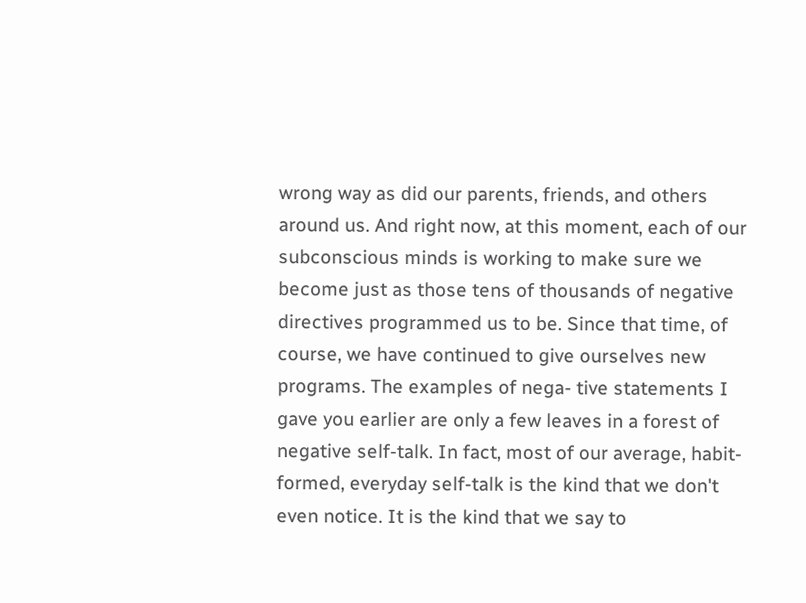wrong way as did our parents, friends, and others around us. And right now, at this moment, each of our subconscious minds is working to make sure we become just as those tens of thousands of negative directives programmed us to be. Since that time, of course, we have continued to give ourselves new programs. The examples of nega- tive statements I gave you earlier are only a few leaves in a forest of negative self-talk. In fact, most of our average, habit-formed, everyday self-talk is the kind that we don't even notice. It is the kind that we say to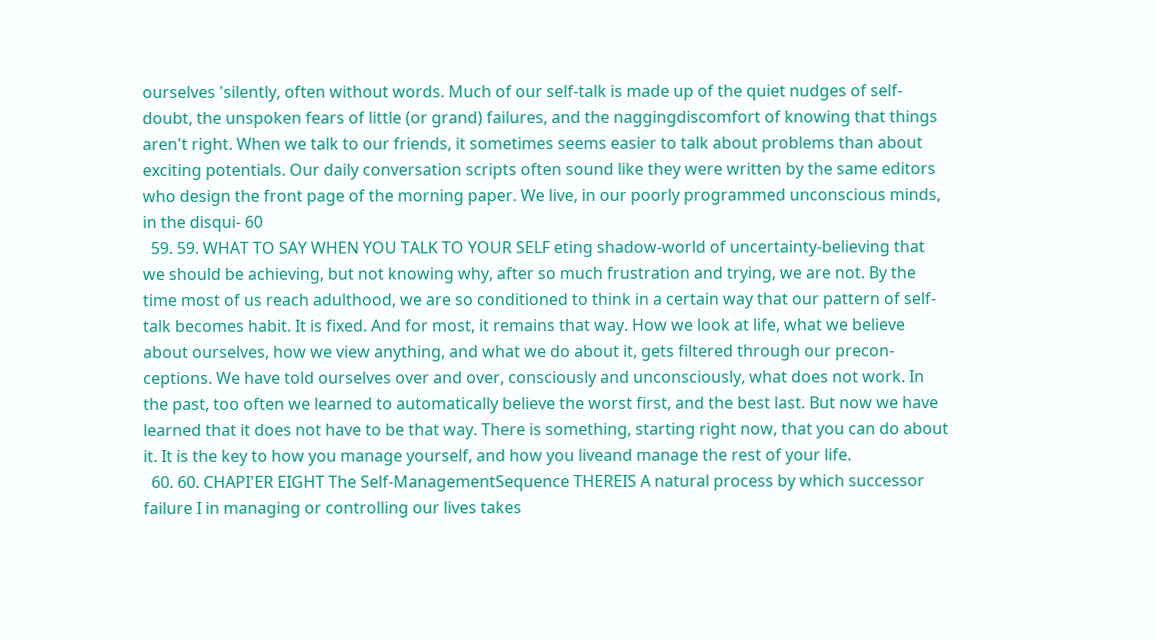ourselves 'silently, often without words. Much of our self-talk is made up of the quiet nudges of self-doubt, the unspoken fears of little (or grand) failures, and the naggingdiscomfort of knowing that things aren't right. When we talk to our friends, it sometimes seems easier to talk about problems than about exciting potentials. Our daily conversation scripts often sound like they were written by the same editors who design the front page of the morning paper. We live, in our poorly programmed unconscious minds, in the disqui- 60
  59. 59. WHAT TO SAY WHEN YOU TALK TO YOUR SELF eting shadow-world of uncertainty-believing that we should be achieving, but not knowing why, after so much frustration and trying, we are not. By the time most of us reach adulthood, we are so conditioned to think in a certain way that our pattern of self-talk becomes habit. It is fixed. And for most, it remains that way. How we look at life, what we believe about ourselves, how we view anything, and what we do about it, gets filtered through our precon- ceptions. We have told ourselves over and over, consciously and unconsciously, what does not work. In the past, too often we learned to automatically believe the worst first, and the best last. But now we have learned that it does not have to be that way. There is something, starting right now, that you can do about it. It is the key to how you manage yourself, and how you liveand manage the rest of your life.
  60. 60. CHAPI'ER EIGHT The Self-ManagementSequence THEREIS A natural process by which successor failure I in managing or controlling our lives takes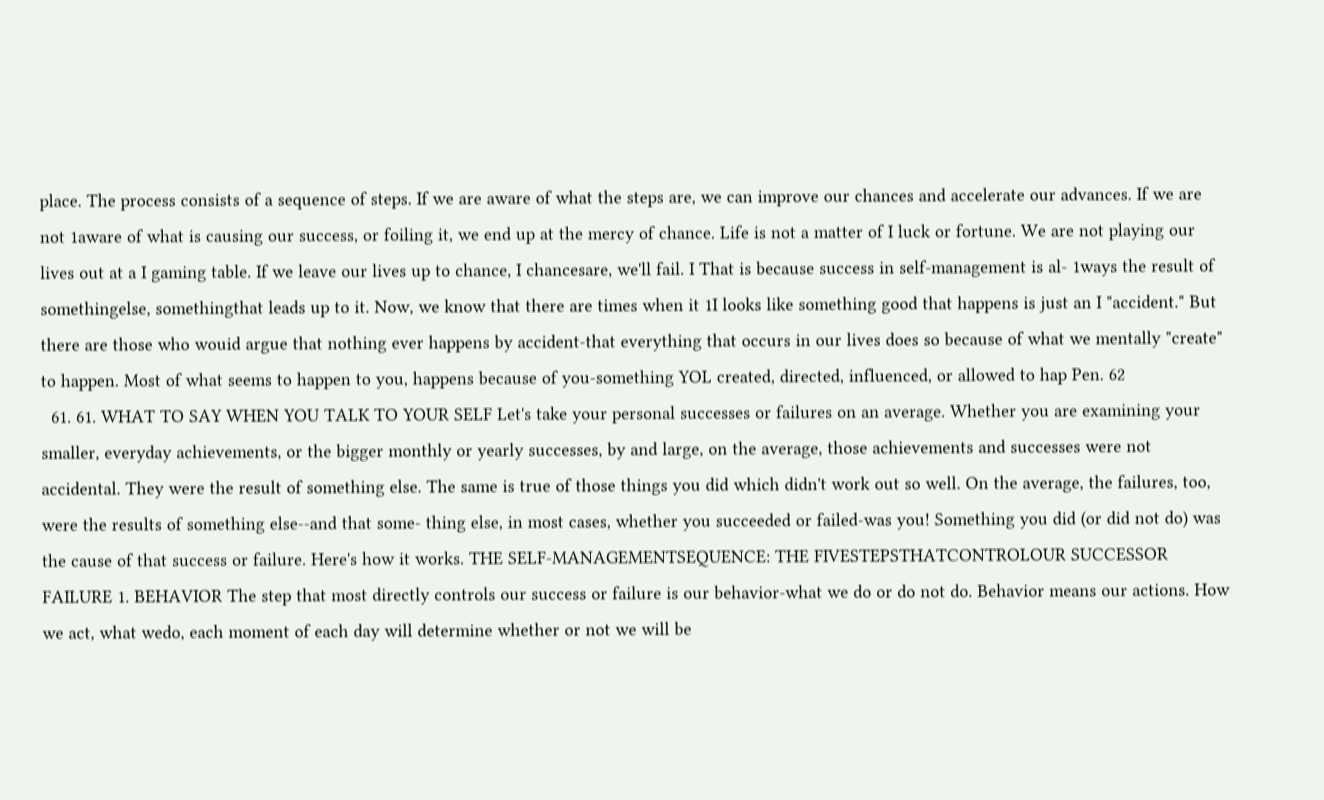place. The process consists of a sequence of steps. If we are aware of what the steps are, we can improve our chances and accelerate our advances. If we are not 1aware of what is causing our success, or foiling it, we end up at the mercy of chance. Life is not a matter of I luck or fortune. We are not playing our lives out at a I gaming table. If we leave our lives up to chance, I chancesare, we'll fail. I That is because success in self-management is al- 1ways the result of somethingelse, somethingthat leads up to it. Now, we know that there are times when it 1I looks like something good that happens is just an I "accident." But there are those who wouid argue that nothing ever happens by accident-that everything that occurs in our lives does so because of what we mentally "create" to happen. Most of what seems to happen to you, happens because of you-something YOL created, directed, influenced, or allowed to hap Pen. 62
  61. 61. WHAT TO SAY WHEN YOU TALK TO YOUR SELF Let's take your personal successes or failures on an average. Whether you are examining your smaller, everyday achievements, or the bigger monthly or yearly successes, by and large, on the average, those achievements and successes were not accidental. They were the result of something else. The same is true of those things you did which didn't work out so well. On the average, the failures, too, were the results of something else--and that some- thing else, in most cases, whether you succeeded or failed-was you! Something you did (or did not do) was the cause of that success or failure. Here's how it works. THE SELF-MANAGEMENTSEQUENCE: THE FIVESTEPSTHATCONTROLOUR SUCCESSOR FAILURE 1. BEHAVIOR The step that most directly controls our success or failure is our behavior-what we do or do not do. Behavior means our actions. How we act, what wedo, each moment of each day will determine whether or not we will be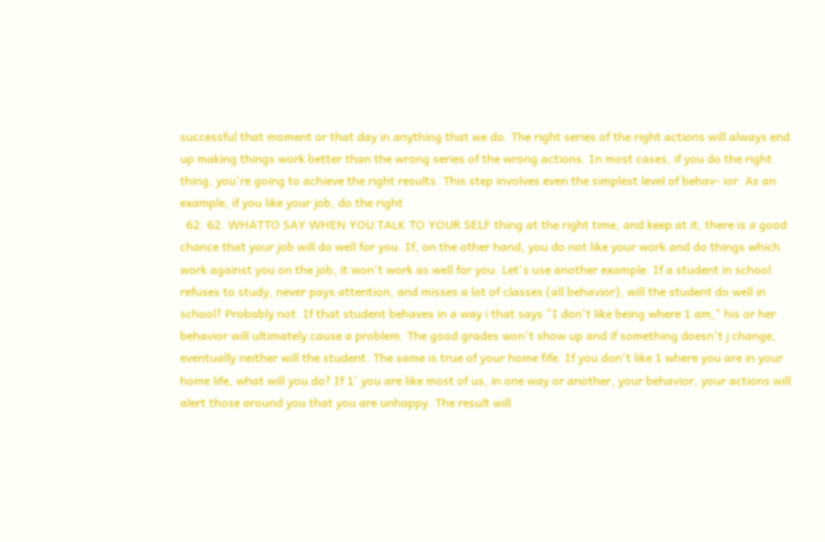successful that moment or that day in anything that we do. The right series of the right actions will always end up making things work better than the wrong series of the wrong actions. In most cases, if you do the right thing, you're going to achieve the right results. This step involves even the simplest level of behav- ior. As an example, if you like your job, do the right
  62. 62. WHATTO SAY WHEN YOU TALK TO YOUR SELF thing at the right time, and keep at it, there is a good chance that your job will do well for you. If, on the other hand, you do not like your work and do things which work against you on the job, it won't work as well for you. Let's use another example. If a student in school refuses to study, never pays attention, and misses a lot of classes (all behavior), will the student do well in school? Probably not. If that student behaves in a way i that says "I don't like being where 1 am," his or her behavior will ultimately cause a problem. The good grades won't show up and if something doesn't j change, eventually neither will the student. The same is true of your home fife. If you don't like 1 where you are in your home life, what will you do? If 1' you are like most of us, in one way or another, your behavior, your actions will alert those around you that you are unhappy. The result will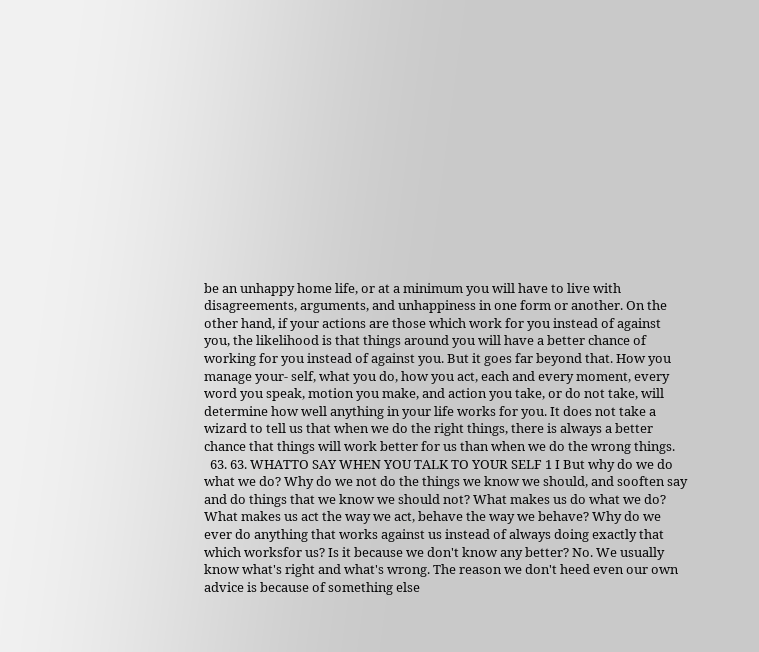be an unhappy home life, or at a minimum you will have to live with disagreements, arguments, and unhappiness in one form or another. On the other hand, if your actions are those which work for you instead of against you, the likelihood is that things around you will have a better chance of working for you instead of against you. But it goes far beyond that. How you manage your- self, what you do, how you act, each and every moment, every word you speak, motion you make, and action you take, or do not take, will determine how well anything in your life works for you. It does not take a wizard to tell us that when we do the right things, there is always a better chance that things will work better for us than when we do the wrong things.
  63. 63. WHATTO SAY WHEN YOU TALK TO YOUR SELF 1 I But why do we do what we do? Why do we not do the things we know we should, and sooften say and do things that we know we should not? What makes us do what we do? What makes us act the way we act, behave the way we behave? Why do we ever do anything that works against us instead of always doing exactly that which worksfor us? Is it because we don't know any better? No. We usually know what's right and what's wrong. The reason we don't heed even our own advice is because of something else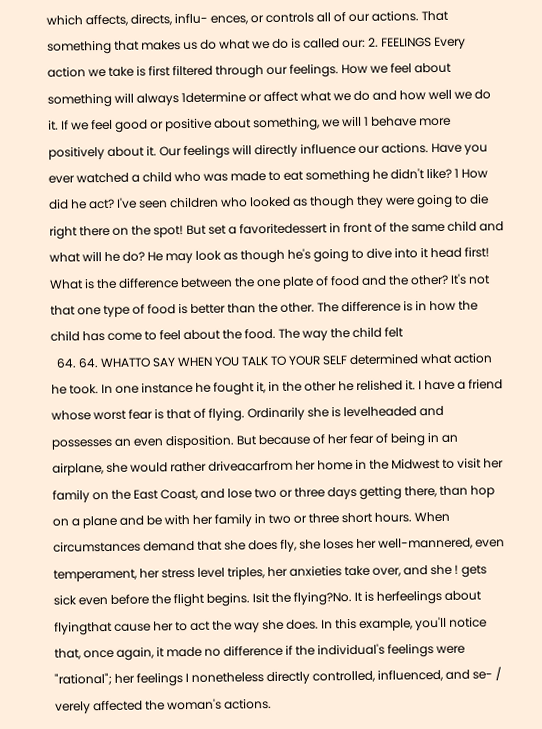which affects, directs, influ- ences, or controls all of our actions. That something that makes us do what we do is called our: 2. FEELINGS Every action we take is first filtered through our feelings. How we feel about something will always 1determine or affect what we do and how well we do it. If we feel good or positive about something, we will 1 behave more positively about it. Our feelings will directly influence our actions. Have you ever watched a child who was made to eat something he didn't like? 1 How did he act? I've seen children who looked as though they were going to die right there on the spot! But set a favoritedessert in front of the same child and what will he do? He may look as though he's going to dive into it head first! What is the difference between the one plate of food and the other? It's not that one type of food is better than the other. The difference is in how the child has come to feel about the food. The way the child felt
  64. 64. WHATTO SAY WHEN YOU TALK TO YOUR SELF determined what action he took. In one instance he fought it, in the other he relished it. I have a friend whose worst fear is that of flying. Ordinarily she is levelheaded and possesses an even disposition. But because of her fear of being in an airplane, she would rather driveacarfrom her home in the Midwest to visit her family on the East Coast, and lose two or three days getting there, than hop on a plane and be with her family in two or three short hours. When circumstances demand that she does fly, she loses her well-mannered, even temperament, her stress level triples, her anxieties take over, and she ! gets sick even before the flight begins. Isit the flying?No. It is herfeelings about flyingthat cause her to act the way she does. In this example, you'll notice that, once again, it made no difference if the individual's feelings were "rational"; her feelings I nonetheless directly controlled, influenced, and se- / verely affected the woman's actions.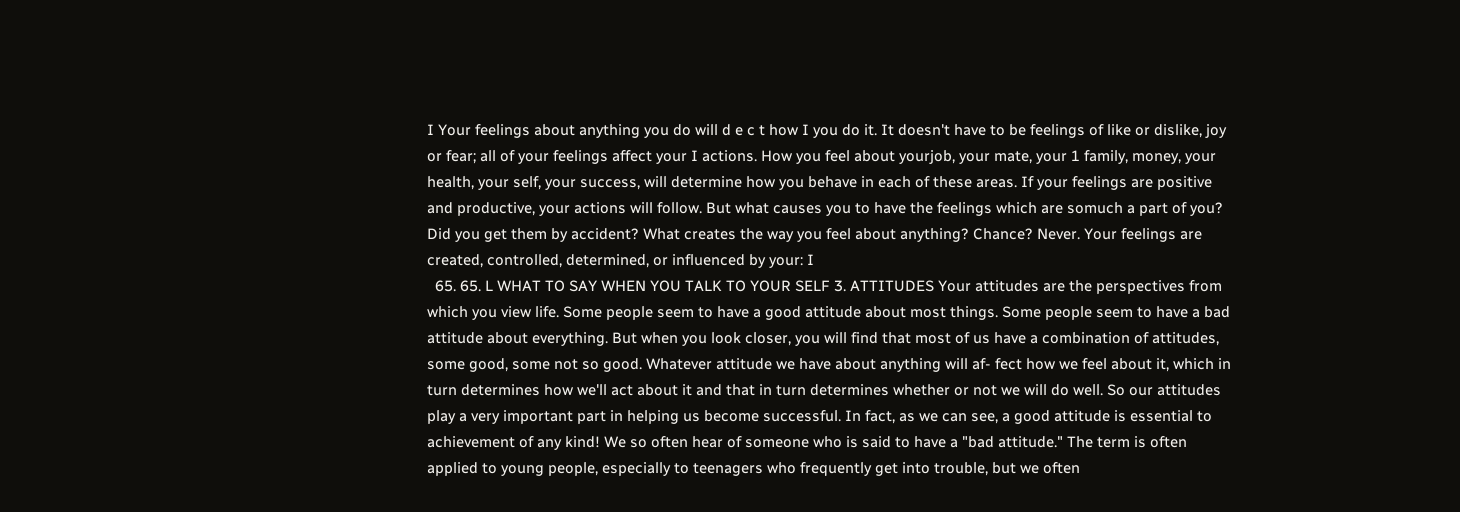I Your feelings about anything you do will d e c t how I you do it. It doesn't have to be feelings of like or dislike, joy or fear; all of your feelings affect your I actions. How you feel about yourjob, your mate, your 1 family, money, your health, your self, your success, will determine how you behave in each of these areas. If your feelings are positive and productive, your actions will follow. But what causes you to have the feelings which are somuch a part of you? Did you get them by accident? What creates the way you feel about anything? Chance? Never. Your feelings are created, controlled, determined, or influenced by your: I
  65. 65. L WHAT TO SAY WHEN YOU TALK TO YOUR SELF 3. ATTITUDES Your attitudes are the perspectives from which you view life. Some people seem to have a good attitude about most things. Some people seem to have a bad attitude about everything. But when you look closer, you will find that most of us have a combination of attitudes, some good, some not so good. Whatever attitude we have about anything will af- fect how we feel about it, which in turn determines how we'll act about it and that in turn determines whether or not we will do well. So our attitudes play a very important part in helping us become successful. In fact, as we can see, a good attitude is essential to achievement of any kind! We so often hear of someone who is said to have a "bad attitude." The term is often applied to young people, especially to teenagers who frequently get into trouble, but we often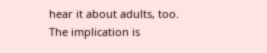hear it about adults, too. The implication is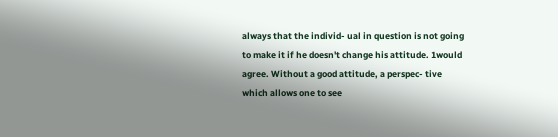always that the individ- ual in question is not going to make it if he doesn't change his attitude. 1would agree. Without a good attitude, a perspec- tive which allows one to see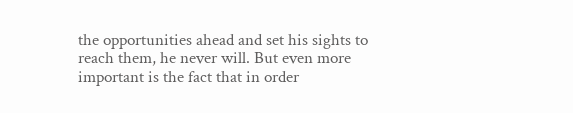the opportunities ahead and set his sights to reach them, he never will. But even more important is the fact that in order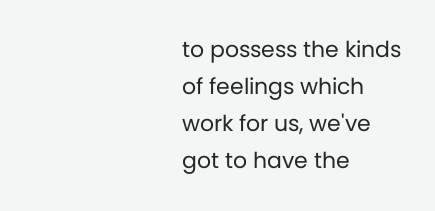to possess the kinds of feelings which work for us, we've got to have the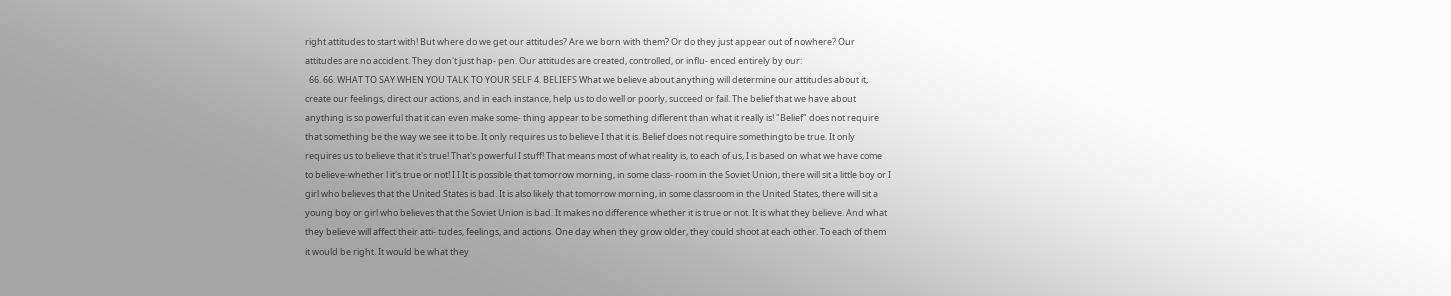right attitudes to start with! But where do we get our attitudes? Are we born with them? Or do they just appear out of nowhere? Our attitudes are no accident. They don't just hap- pen. Our attitudes are created, controlled, or influ- enced entirely by our:
  66. 66. WHAT TO SAY WHEN YOU TALK TO YOUR SELF 4. BELIEFS What we believe about anything will determine our attitudes about it, create our feelings, direct our actions, and in each instance, help us to do well or poorly, succeed or fail. The belief that we have about anything is so powerful that it can even make some- thing appear to be something diflerent than what it really is! "Belief" does not require that something be the way we see it to be. It only requires us to believe I that it is. Belief does not require somethingto be true. It only requires us to believe that it's true! That's powerful I stuff! That means most of what reality is, to each of us, I is based on what we have come to believe-whether l it's true or not! I I It is possible that tomorrow morning, in some class- room in the Soviet Union, there will sit a little boy or I girl who believes that the United States is bad. It is also likely that tomorrow morning, in some classroom in the United States, there will sit a young boy or girl who believes that the Soviet Union is bad. It makes no difference whether it is true or not. It is what they believe. And what they believe will affect their atti- tudes, feelings, and actions. One day when they grow older, they could shoot at each other. To each of them it would be right. It would be what they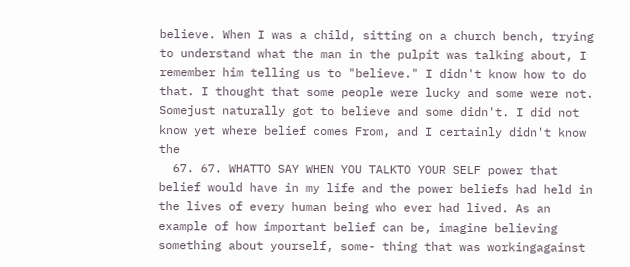believe. When I was a child, sitting on a church bench, trying to understand what the man in the pulpit was talking about, I remember him telling us to "believe." I didn't know how to do that. I thought that some people were lucky and some were not. Somejust naturally got to believe and some didn't. I did not know yet where belief comes From, and I certainly didn't know the
  67. 67. WHATTO SAY WHEN YOU TALKTO YOUR SELF power that belief would have in my life and the power beliefs had held in the lives of every human being who ever had lived. As an example of how important belief can be, imagine believing something about yourself, some- thing that was workingagainst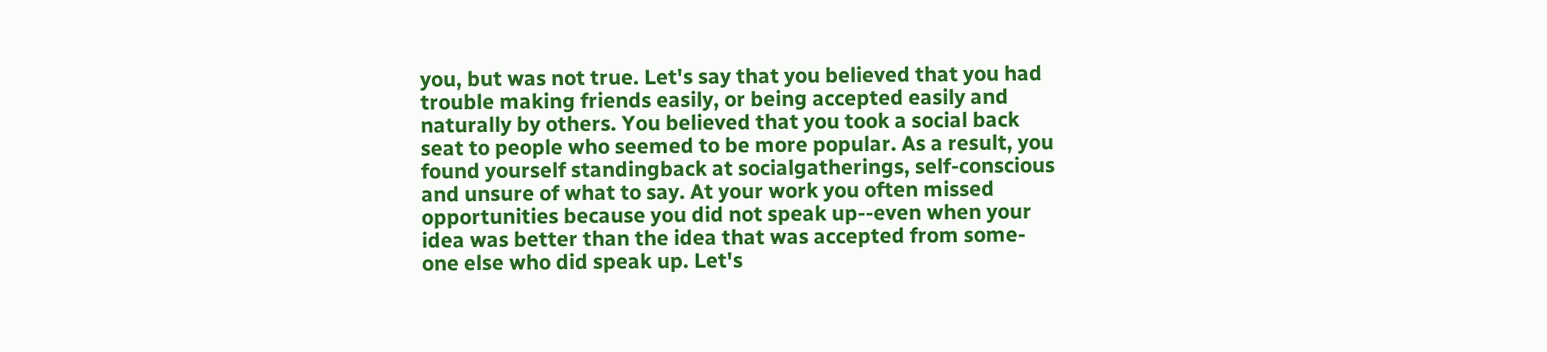you, but was not true. Let's say that you believed that you had trouble making friends easily, or being accepted easily and naturally by others. You believed that you took a social back seat to people who seemed to be more popular. As a result, you found yourself standingback at socialgatherings, self-conscious and unsure of what to say. At your work you often missed opportunities because you did not speak up--even when your idea was better than the idea that was accepted from some- one else who did speak up. Let's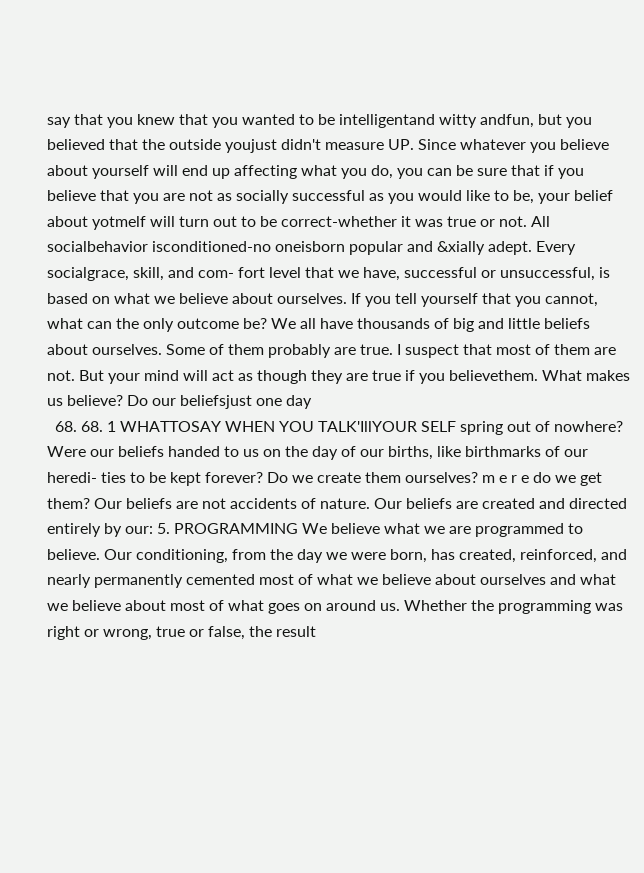say that you knew that you wanted to be intelligentand witty andfun, but you believed that the outside youjust didn't measure UP. Since whatever you believe about yourself will end up affecting what you do, you can be sure that if you believe that you are not as socially successful as you would like to be, your belief about yotmelf will turn out to be correct-whether it was true or not. All socialbehavior isconditioned-no oneisborn popular and &xially adept. Every socialgrace, skill, and com- fort level that we have, successful or unsuccessful, is based on what we believe about ourselves. If you tell yourself that you cannot, what can the only outcome be? We all have thousands of big and little beliefs about ourselves. Some of them probably are true. I suspect that most of them are not. But your mind will act as though they are true if you believethem. What makes us believe? Do our beliefsjust one day
  68. 68. 1 WHATTOSAY WHEN YOU TALK'IllYOUR SELF spring out of nowhere? Were our beliefs handed to us on the day of our births, like birthmarks of our heredi- ties to be kept forever? Do we create them ourselves? m e r e do we get them? Our beliefs are not accidents of nature. Our beliefs are created and directed entirely by our: 5. PROGRAMMING We believe what we are programmed to believe. Our conditioning, from the day we were born, has created, reinforced, and nearly permanently cemented most of what we believe about ourselves and what we believe about most of what goes on around us. Whether the programming was right or wrong, true or false, the result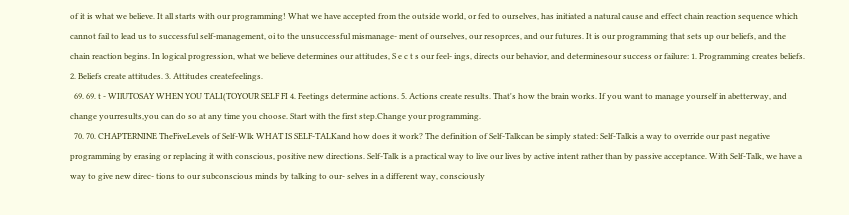of it is what we believe. It all starts with our programming! What we have accepted from the outside world, or fed to ourselves, has initiated a natural cause and effect chain reaction sequence which cannot fail to lead us to successful self-management, oi to the unsuccessful mismanage- ment of ourselves, our resoprces, and our futures. It is our programming that sets up our beliefs, and the chain reaction begins. In logical progression, what we believe determines our attitudes, S e c t s our feel- ings, directs our behavior, and determinesour success or failure: 1. Programming creates beliefs. 2. Beliefs create attitudes. 3. Attitudes createfeelings.
  69. 69. t - WIlUTOSAY WHEN YOU TALI(TOYOUR SELF FI 4. Feetings determine actions. 5. Actions create results. That's how the brain works. If you want to manage yourself in abetterway, and change yourresults,you can do so at any time you choose. Start with the first step.Change your programming.
  70. 70. CHAPTERNINE TheFiveLevels of Self-Wlk WHAT IS SELF-TALKand how does it work? The definition of Self-Talkcan be simply stated: Self-Talkis a way to override our past negative programming by erasing or replacing it with conscious, positive new directions. Self-Talk is a practical way to live our lives by active intent rather than by passive acceptance. With Self-Talk, we have a way to give new direc- tions to our subconscious minds by talking to our- selves in a different way, consciously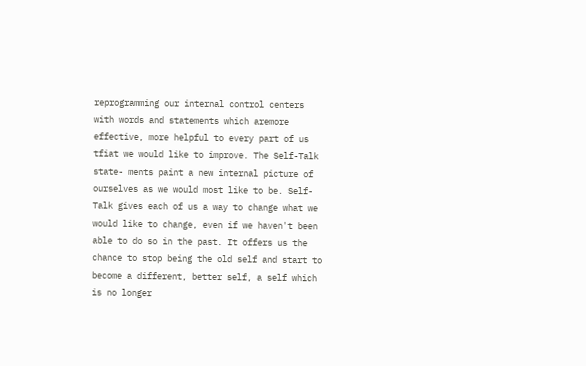reprogramming our internal control centers with words and statements which aremore effective, more helpful to every part of us tfiat we would like to improve. The Self-Talk state- ments paint a new internal picture of ourselves as we would most like to be. Self-Talk gives each of us a way to change what we would like to change, even if we haven't been able to do so in the past. It offers us the chance to stop being the old self and start to become a different, better self, a self which is no longer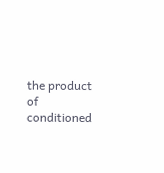the product of conditioned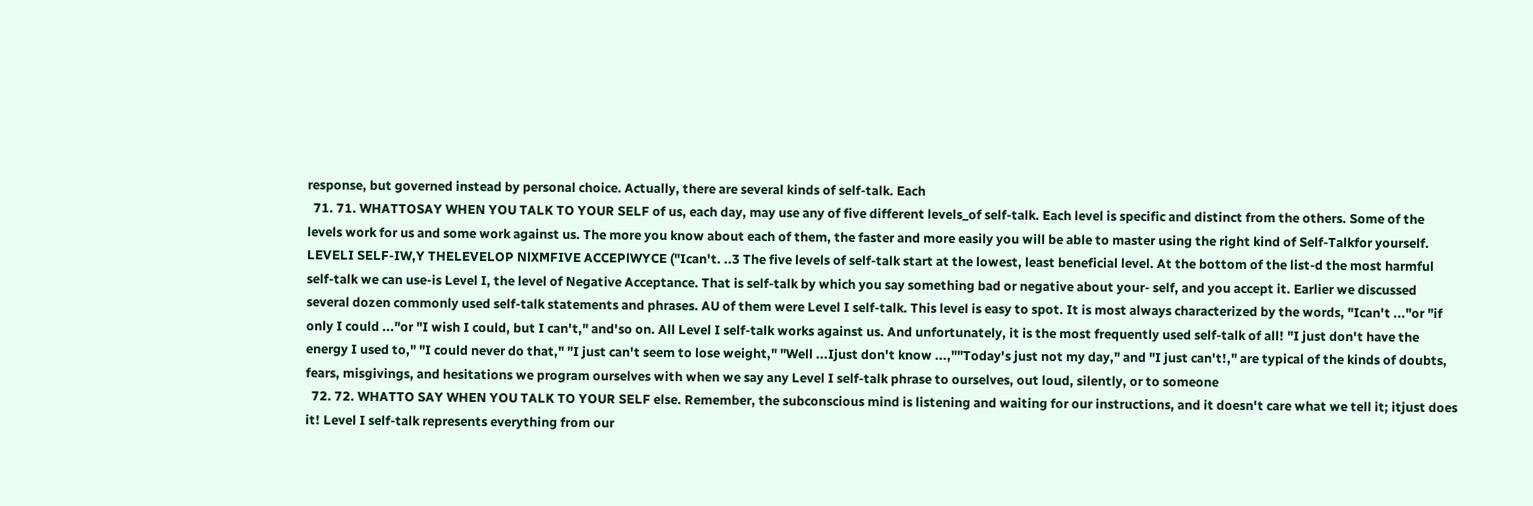response, but governed instead by personal choice. Actually, there are several kinds of self-talk. Each
  71. 71. WHATTOSAY WHEN YOU TALK TO YOUR SELF of us, each day, may use any of five different levels_of self-talk. Each level is specific and distinct from the others. Some of the levels work for us and some work against us. The more you know about each of them, the faster and more easily you will be able to master using the right kind of Self-Talkfor yourself. LEVELI SELF-IW,Y THELEVELOP NlXMFIVE ACCEPlWYCE ("Ican't. ..3 The five levels of self-talk start at the lowest, least beneficial level. At the bottom of the list-d the most harmful self-talk we can use-is Level I, the level of Negative Acceptance. That is self-talk by which you say something bad or negative about your- self, and you accept it. Earlier we discussed several dozen commonly used self-talk statements and phrases. AU of them were Level I self-talk. This level is easy to spot. It is most always characterized by the words, "Ican't ..."or "if only I could ..."or "I wish I could, but I can't," and'so on. All Level I self-talk works against us. And unfortunately, it is the most frequently used self-talk of all! "I just don't have the energy I used to," "I could never do that," "I just can't seem to lose weight," "Well ...Ijust don't know ...,""Today's just not my day," and "I just can't!," are typical of the kinds of doubts, fears, misgivings, and hesitations we program ourselves with when we say any Level I self-talk phrase to ourselves, out loud, silently, or to someone
  72. 72. WHATTO SAY WHEN YOU TALK TO YOUR SELF else. Remember, the subconscious mind is listening and waiting for our instructions, and it doesn't care what we tell it; itjust does it! Level I self-talk represents everything from our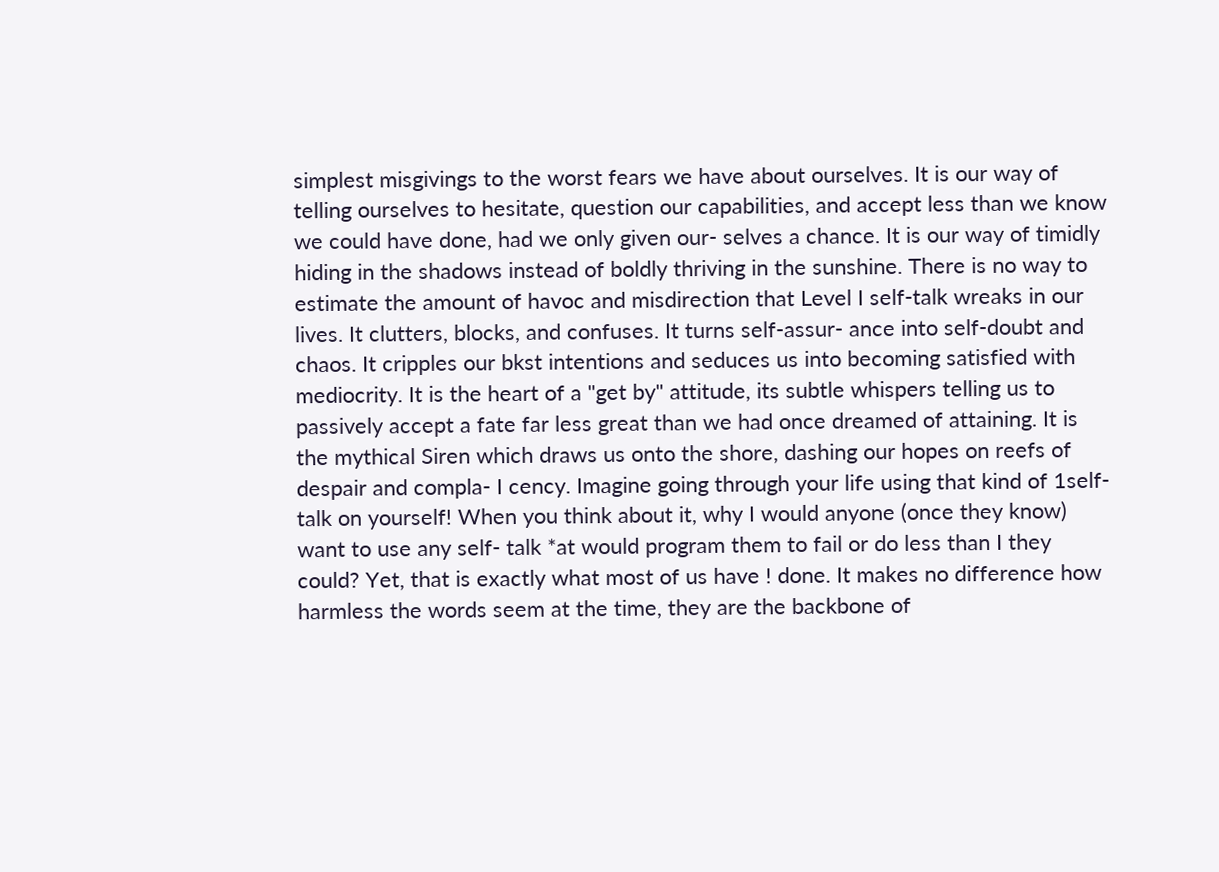simplest misgivings to the worst fears we have about ourselves. It is our way of telling ourselves to hesitate, question our capabilities, and accept less than we know we could have done, had we only given our- selves a chance. It is our way of timidly hiding in the shadows instead of boldly thriving in the sunshine. There is no way to estimate the amount of havoc and misdirection that Level I self-talk wreaks in our lives. It clutters, blocks, and confuses. It turns self-assur- ance into self-doubt and chaos. It cripples our bkst intentions and seduces us into becoming satisfied with mediocrity. It is the heart of a "get by" attitude, its subtle whispers telling us to passively accept a fate far less great than we had once dreamed of attaining. It is the mythical Siren which draws us onto the shore, dashing our hopes on reefs of despair and compla- I cency. Imagine going through your life using that kind of 1self-talk on yourself! When you think about it, why I would anyone (once they know) want to use any self- talk *at would program them to fail or do less than I they could? Yet, that is exactly what most of us have ! done. It makes no difference how harmless the words seem at the time, they are the backbone of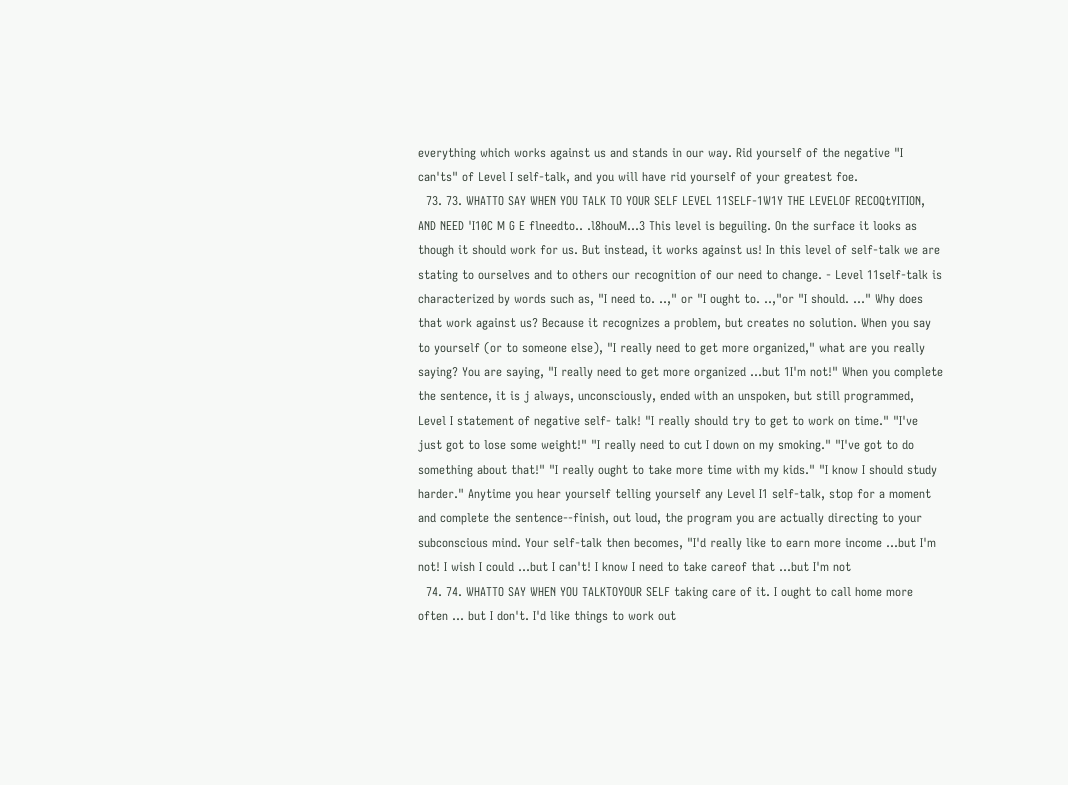everything which works against us and stands in our way. Rid yourself of the negative "I can'ts" of Level I self-talk, and you will have rid yourself of your greatest foe.
  73. 73. WHATTO SAY WHEN YOU TALK TO YOUR SELF LEVEL 11SELF-1W1Y THE LEVELOF RECOQtYITION, AND NEED 'I10C M G E flneedto.. .l8houM...3 This level is beguiling. On the surface it looks as though it should work for us. But instead, it works against us! In this level of self-talk we are stating to ourselves and to others our recognition of our need to change. - Level 11self-talk is characterized by words such as, "I need to. ..," or "I ought to. ..,"or "I should. ..." Why does that work against us? Because it recognizes a problem, but creates no solution. When you say to yourself (or to someone else), "I really need to get more organized," what are you really saying? You are saying, "I really need to get more organized ...but 1I'm not!" When you complete the sentence, it is j always, unconsciously, ended with an unspoken, but still programmed, Level I statement of negative self- talk! "I really should try to get to work on time." "I've just got to lose some weight!" "I really need to cut I down on my smoking." "I've got to do something about that!" "I really ought to take more time with my kids." "I know I should study harder." Anytime you hear yourself telling yourself any Level I1 self-talk, stop for a moment and complete the sentence--finish, out loud, the program you are actually directing to your subconscious mind. Your self-talk then becomes, "I'd really like to earn more income ...but I'm not! I wish I could ...but I can't! I know I need to take careof that ...but I'm not
  74. 74. WHATTO SAY WHEN YOU TALKTOYOUR SELF taking care of it. I ought to call home more often ... but I don't. I'd like things to work out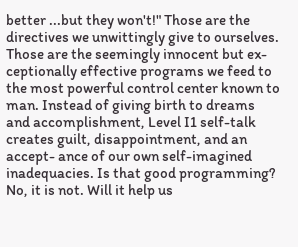better ...but they won't!" Those are the directives we unwittingly give to ourselves. Those are the seemingly innocent but ex- ceptionally effective programs we feed to the most powerful control center known to man. Instead of giving birth to dreams and accomplishment, Level I1 self-talk creates guilt, disappointment, and an accept- ance of our own self-imagined inadequacies. Is that good programming? No, it is not. Will it help us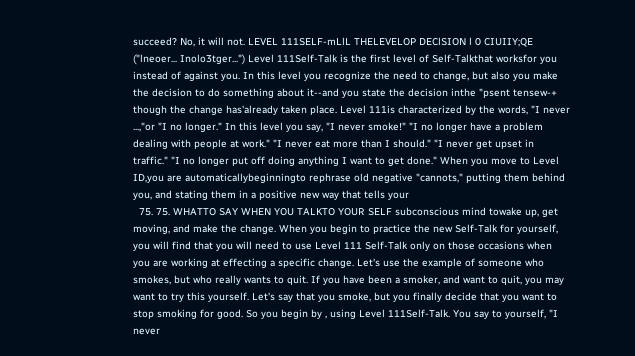succeed? No, it will not. LEVEL 111SELF-mLlL THELEVELOP DEClSION l 0 CIUIIY;QE ("lneoer... Inolo3tger...") Level 111Self-Talk is the first level of Self-Talkthat worksfor you instead of against you. In this level you recognize the need to change, but also you make the decision to do something about it--and you state the decision inthe "psent tensew-+ though the change has'already taken place. Level 111is characterized by the words, "I never ...,"or "I no longer." In this level you say, "I never smoke!" "I no longer have a problem dealing with people at work." "I never eat more than I should." "I never get upset in traffic." "I no longer put off doing anything I want to get done." When you move to Level ID,you are automaticallybeginningto rephrase old negative "cannots," putting them behind you, and stating them in a positive new way that tells your
  75. 75. WHATTO SAY WHEN YOU TALKTO YOUR SELF subconscious mind towake up, get moving, and make the change. When you begin to practice the new Self-Talk for yourself, you will find that you will need to use Level 111 Self-Talk only on those occasions when you are working at effecting a specific change. Let's use the example of someone who smokes, but who really wants to quit. If you have been a smoker, and want to quit, you may want to try this yourself. Let's say that you smoke, but you finally decide that you want to stop smoking for good. So you begin by , using Level 111Self-Talk. You say to yourself, "I never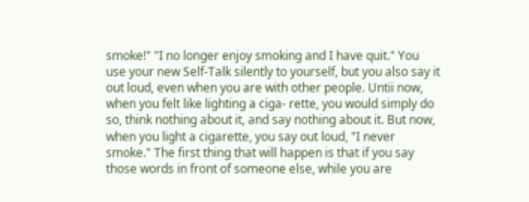smoke!" "I no longer enjoy smoking and I have quit." You use your new Self-Talk silently to yourself, but you also say it out loud, even when you are with other people. Untii now, when you felt like lighting a ciga- rette, you would simply do so, think nothing about it, and say nothing about it. But now, when you light a cigarette, you say out loud, "I never smoke." The first thing that will happen is that if you say those words in front of someone else, while you are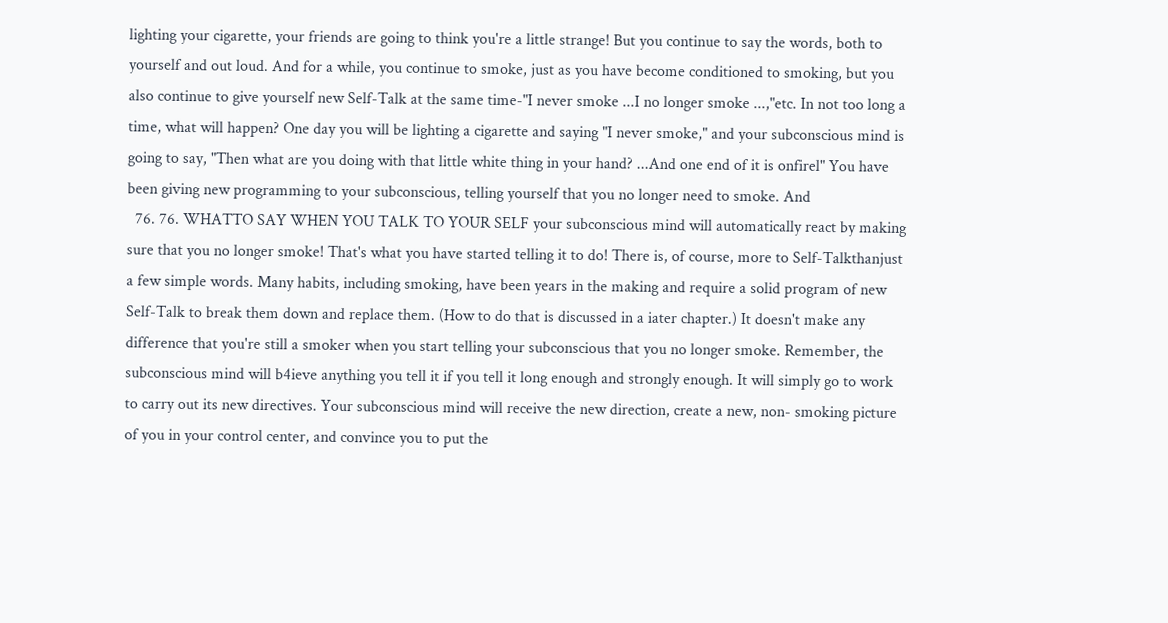lighting your cigarette, your friends are going to think you're a little strange! But you continue to say the words, both to yourself and out loud. And for a while, you continue to smoke, just as you have become conditioned to smoking, but you also continue to give yourself new Self-Talk at the same time-"I never smoke ...I no longer smoke ...,"etc. In not too long a time, what will happen? One day you will be lighting a cigarette and saying "I never smoke," and your subconscious mind is going to say, "Then what are you doing with that little white thing in your hand? ...And one end of it is onfirel" You have been giving new programming to your subconscious, telling yourself that you no longer need to smoke. And
  76. 76. WHATTO SAY WHEN YOU TALK TO YOUR SELF your subconscious mind will automatically react by making sure that you no longer smoke! That's what you have started telling it to do! There is, of course, more to Self-Talkthanjust a few simple words. Many habits, including smoking, have been years in the making and require a solid program of new Self-Talk to break them down and replace them. (How to do that is discussed in a iater chapter.) It doesn't make any difference that you're still a smoker when you start telling your subconscious that you no longer smoke. Remember, the subconscious mind will b4ieve anything you tell it if you tell it long enough and strongly enough. It will simply go to work to carry out its new directives. Your subconscious mind will receive the new direction, create a new, non- smoking picture of you in your control center, and convince you to put the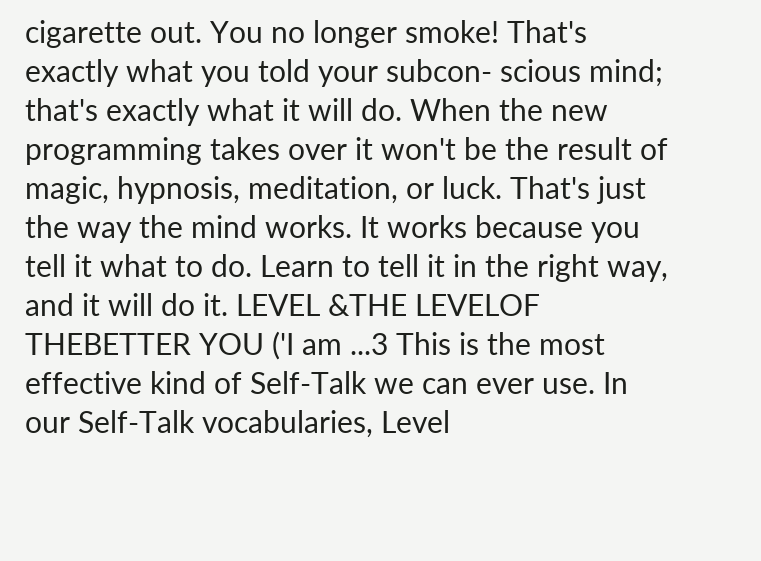cigarette out. You no longer smoke! That's exactly what you told your subcon- scious mind; that's exactly what it will do. When the new programming takes over it won't be the result of magic, hypnosis, meditation, or luck. That's just the way the mind works. It works because you tell it what to do. Learn to tell it in the right way, and it will do it. LEVEL &THE LEVELOF THEBETTER YOU ('I am ...3 This is the most effective kind of Self-Talk we can ever use. In our Self-Talk vocabularies, Level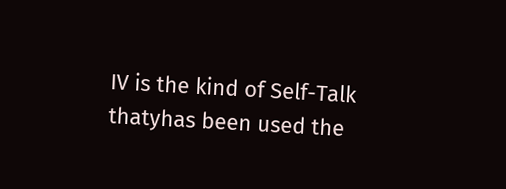IV is the kind of Self-Talk thatyhas been used the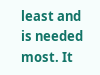least and is needed most. It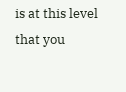is at this level that you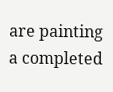are painting a completed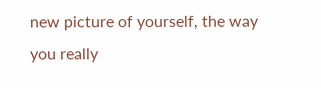new picture of yourself, the way you really